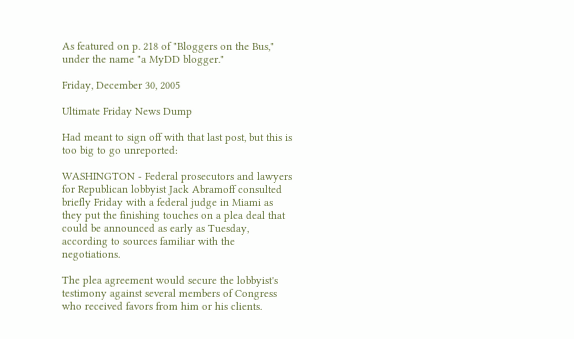As featured on p. 218 of "Bloggers on the Bus," under the name "a MyDD blogger."

Friday, December 30, 2005

Ultimate Friday News Dump

Had meant to sign off with that last post, but this is too big to go unreported:

WASHINGTON - Federal prosecutors and lawyers for Republican lobbyist Jack Abramoff consulted briefly Friday with a federal judge in Miami as they put the finishing touches on a plea deal that could be announced as early as Tuesday, according to sources familiar with the negotiations.

The plea agreement would secure the lobbyist's testimony against several members of Congress who received favors from him or his clients.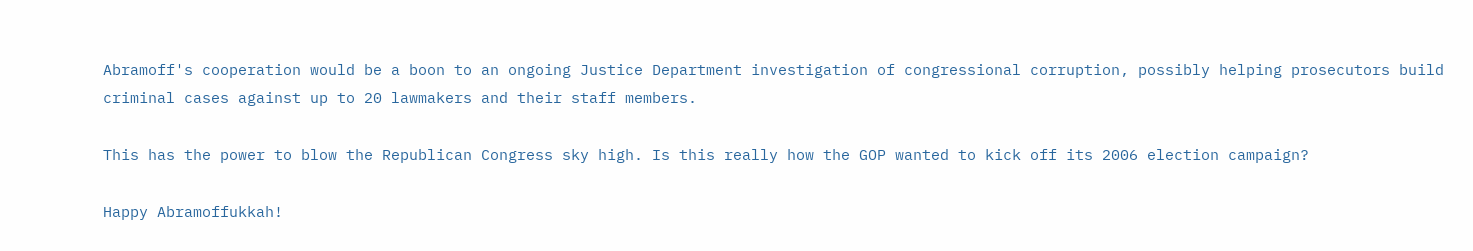Abramoff's cooperation would be a boon to an ongoing Justice Department investigation of congressional corruption, possibly helping prosecutors build criminal cases against up to 20 lawmakers and their staff members.

This has the power to blow the Republican Congress sky high. Is this really how the GOP wanted to kick off its 2006 election campaign?

Happy Abramoffukkah!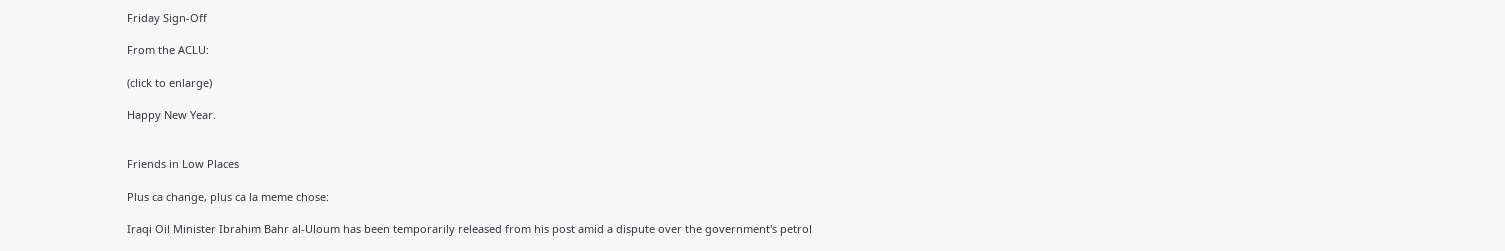Friday Sign-Off

From the ACLU:

(click to enlarge)

Happy New Year.


Friends in Low Places

Plus ca change, plus ca la meme chose:

Iraqi Oil Minister Ibrahim Bahr al-Uloum has been temporarily released from his post amid a dispute over the government's petrol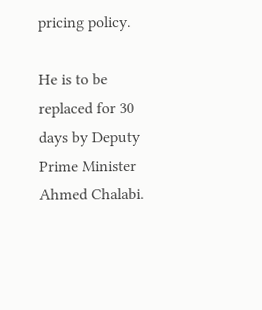pricing policy.

He is to be replaced for 30 days by Deputy Prime Minister Ahmed Chalabi.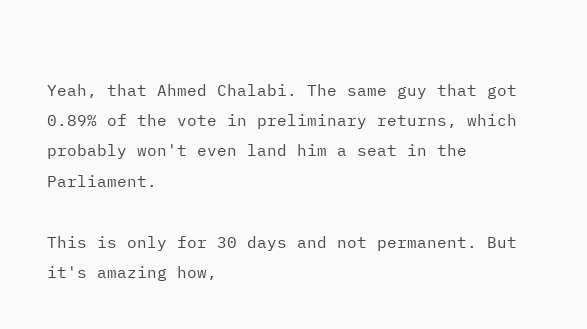Yeah, that Ahmed Chalabi. The same guy that got 0.89% of the vote in preliminary returns, which probably won't even land him a seat in the Parliament.

This is only for 30 days and not permanent. But it's amazing how,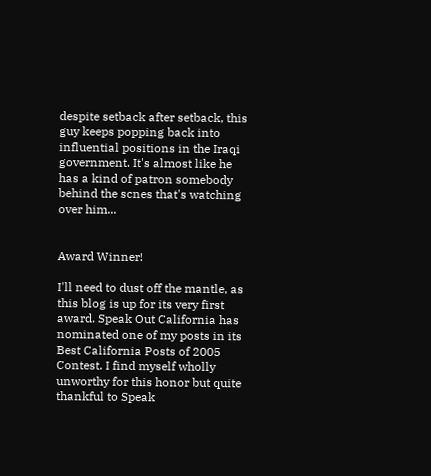despite setback after setback, this guy keeps popping back into influential positions in the Iraqi government. It's almost like he has a kind of patron somebody behind the scnes that's watching over him...


Award Winner!

I'll need to dust off the mantle, as this blog is up for its very first award. Speak Out California has nominated one of my posts in its Best California Posts of 2005 Contest. I find myself wholly unworthy for this honor but quite thankful to Speak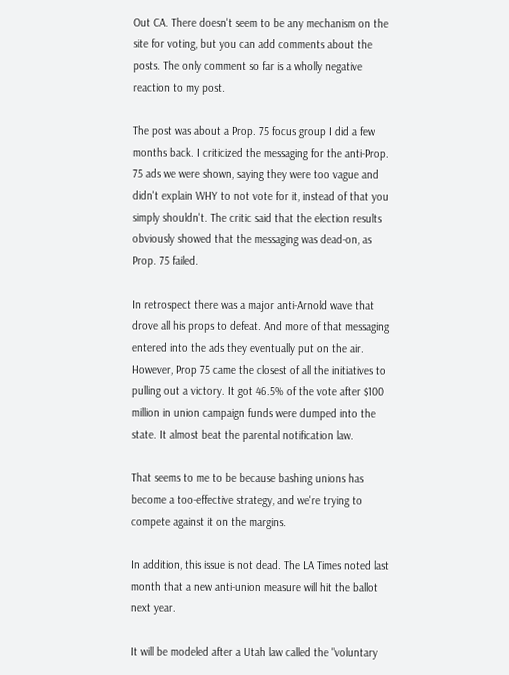Out CA. There doesn't seem to be any mechanism on the site for voting, but you can add comments about the posts. The only comment so far is a wholly negative reaction to my post.

The post was about a Prop. 75 focus group I did a few months back. I criticized the messaging for the anti-Prop. 75 ads we were shown, saying they were too vague and didn't explain WHY to not vote for it, instead of that you simply shouldn't. The critic said that the election results obviously showed that the messaging was dead-on, as Prop. 75 failed.

In retrospect there was a major anti-Arnold wave that drove all his props to defeat. And more of that messaging entered into the ads they eventually put on the air. However, Prop 75 came the closest of all the initiatives to pulling out a victory. It got 46.5% of the vote after $100 million in union campaign funds were dumped into the state. It almost beat the parental notification law.

That seems to me to be because bashing unions has become a too-effective strategy, and we're trying to compete against it on the margins.

In addition, this issue is not dead. The LA Times noted last month that a new anti-union measure will hit the ballot next year.

It will be modeled after a Utah law called the "voluntary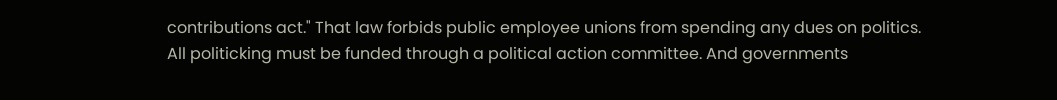contributions act." That law forbids public employee unions from spending any dues on politics. All politicking must be funded through a political action committee. And governments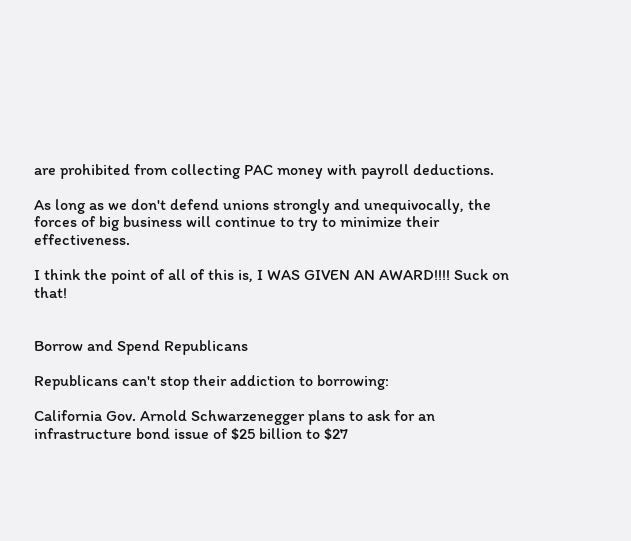are prohibited from collecting PAC money with payroll deductions.

As long as we don't defend unions strongly and unequivocally, the forces of big business will continue to try to minimize their effectiveness.

I think the point of all of this is, I WAS GIVEN AN AWARD!!!! Suck on that!


Borrow and Spend Republicans

Republicans can't stop their addiction to borrowing:

California Gov. Arnold Schwarzenegger plans to ask for an infrastructure bond issue of $25 billion to $27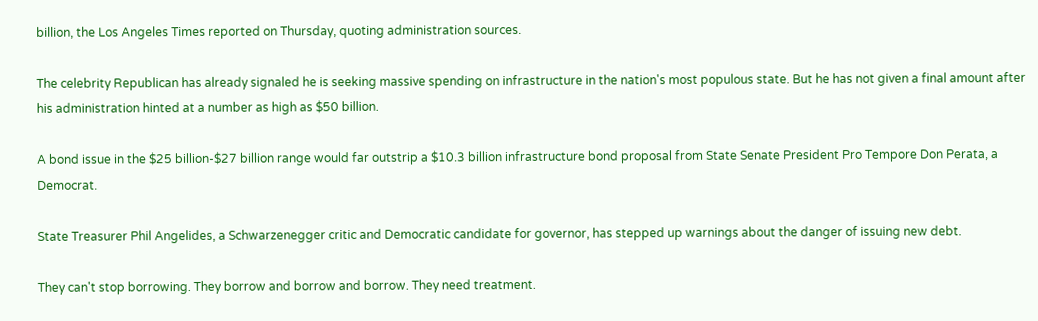billion, the Los Angeles Times reported on Thursday, quoting administration sources.

The celebrity Republican has already signaled he is seeking massive spending on infrastructure in the nation's most populous state. But he has not given a final amount after his administration hinted at a number as high as $50 billion.

A bond issue in the $25 billion-$27 billion range would far outstrip a $10.3 billion infrastructure bond proposal from State Senate President Pro Tempore Don Perata, a Democrat.

State Treasurer Phil Angelides, a Schwarzenegger critic and Democratic candidate for governor, has stepped up warnings about the danger of issuing new debt.

They can't stop borrowing. They borrow and borrow and borrow. They need treatment.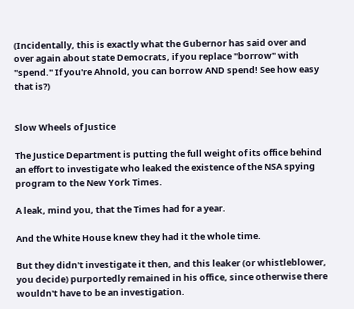(Incidentally, this is exactly what the Gubernor has said over and over again about state Democrats, if you replace "borrow" with "spend." If you're Ahnold, you can borrow AND spend! See how easy that is?)


Slow Wheels of Justice

The Justice Department is putting the full weight of its office behind an effort to investigate who leaked the existence of the NSA spying program to the New York Times.

A leak, mind you, that the Times had for a year.

And the White House knew they had it the whole time.

But they didn't investigate it then, and this leaker (or whistleblower, you decide) purportedly remained in his office, since otherwise there wouldn't have to be an investigation.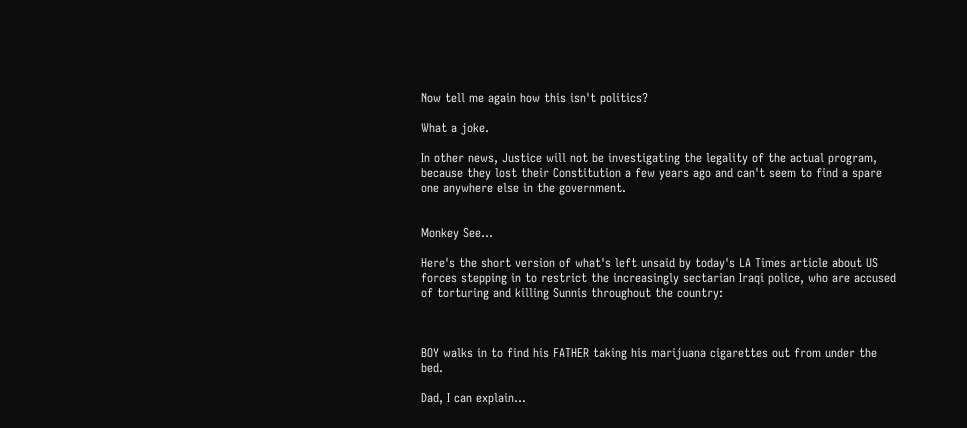Now tell me again how this isn't politics?

What a joke.

In other news, Justice will not be investigating the legality of the actual program, because they lost their Constitution a few years ago and can't seem to find a spare one anywhere else in the government.


Monkey See...

Here's the short version of what's left unsaid by today's LA Times article about US forces stepping in to restrict the increasingly sectarian Iraqi police, who are accused of torturing and killing Sunnis throughout the country:



BOY walks in to find his FATHER taking his marijuana cigarettes out from under the bed.

Dad, I can explain...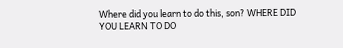Where did you learn to do this, son? WHERE DID YOU LEARN TO DO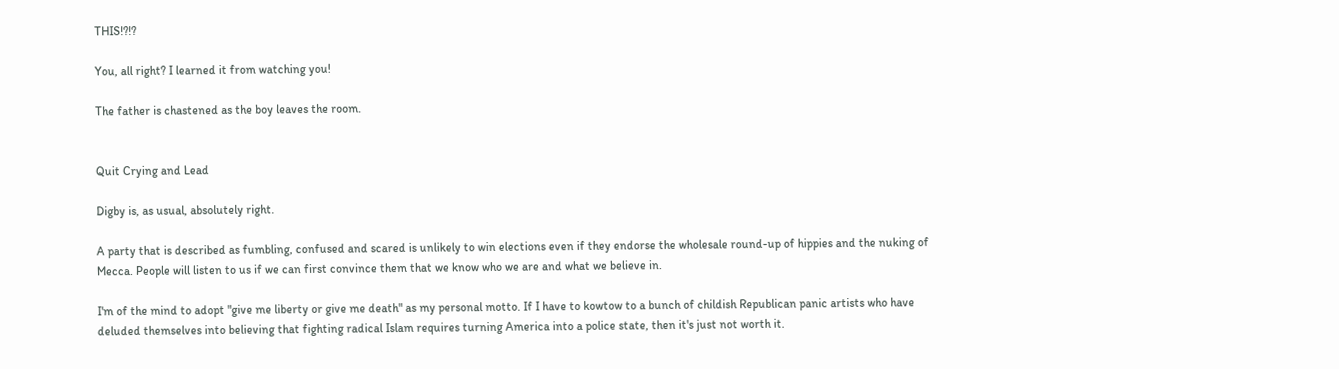THIS!?!?

You, all right? I learned it from watching you!

The father is chastened as the boy leaves the room.


Quit Crying and Lead

Digby is, as usual, absolutely right.

A party that is described as fumbling, confused and scared is unlikely to win elections even if they endorse the wholesale round-up of hippies and the nuking of Mecca. People will listen to us if we can first convince them that we know who we are and what we believe in.

I'm of the mind to adopt "give me liberty or give me death" as my personal motto. If I have to kowtow to a bunch of childish Republican panic artists who have deluded themselves into believing that fighting radical Islam requires turning America into a police state, then it's just not worth it.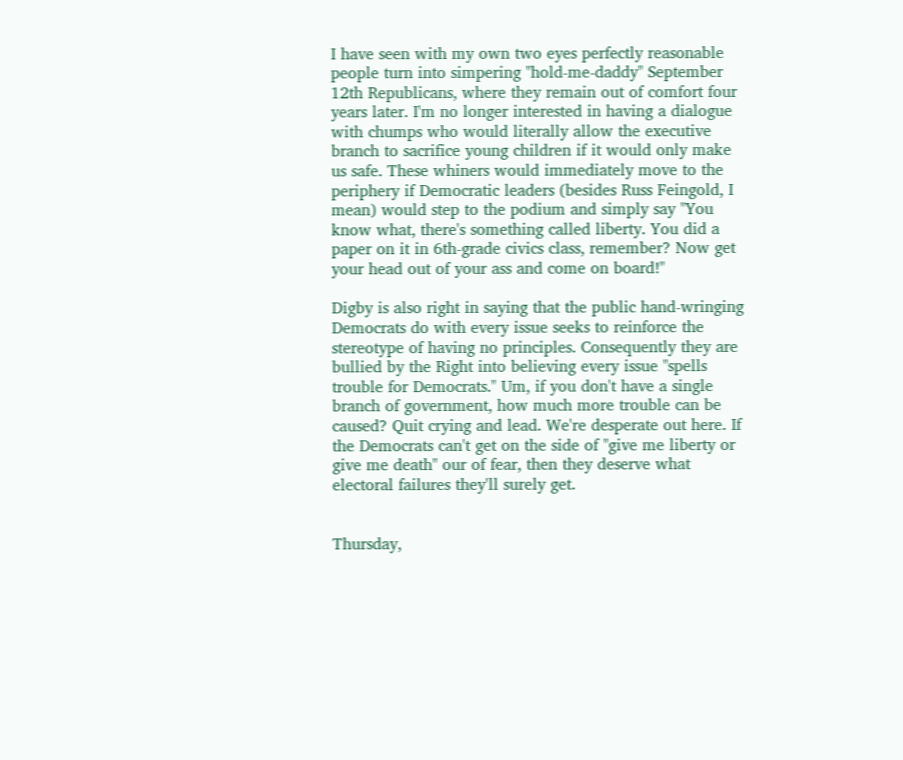I have seen with my own two eyes perfectly reasonable people turn into simpering "hold-me-daddy" September 12th Republicans, where they remain out of comfort four years later. I'm no longer interested in having a dialogue with chumps who would literally allow the executive branch to sacrifice young children if it would only make us safe. These whiners would immediately move to the periphery if Democratic leaders (besides Russ Feingold, I mean) would step to the podium and simply say "You know what, there's something called liberty. You did a paper on it in 6th-grade civics class, remember? Now get your head out of your ass and come on board!"

Digby is also right in saying that the public hand-wringing Democrats do with every issue seeks to reinforce the stereotype of having no principles. Consequently they are bullied by the Right into believing every issue "spells trouble for Democrats." Um, if you don't have a single branch of government, how much more trouble can be caused? Quit crying and lead. We're desperate out here. If the Democrats can't get on the side of "give me liberty or give me death" our of fear, then they deserve what electoral failures they'll surely get.


Thursday,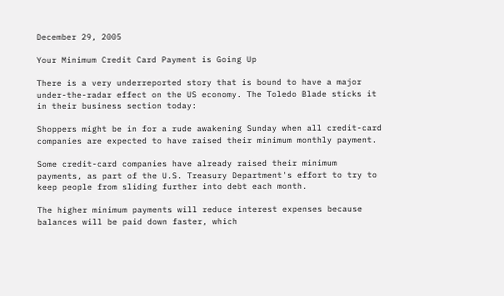December 29, 2005

Your Minimum Credit Card Payment is Going Up

There is a very underreported story that is bound to have a major under-the-radar effect on the US economy. The Toledo Blade sticks it in their business section today:

Shoppers might be in for a rude awakening Sunday when all credit-card companies are expected to have raised their minimum monthly payment.

Some credit-card companies have already raised their minimum payments, as part of the U.S. Treasury Department's effort to try to keep people from sliding further into debt each month.

The higher minimum payments will reduce interest expenses because balances will be paid down faster, which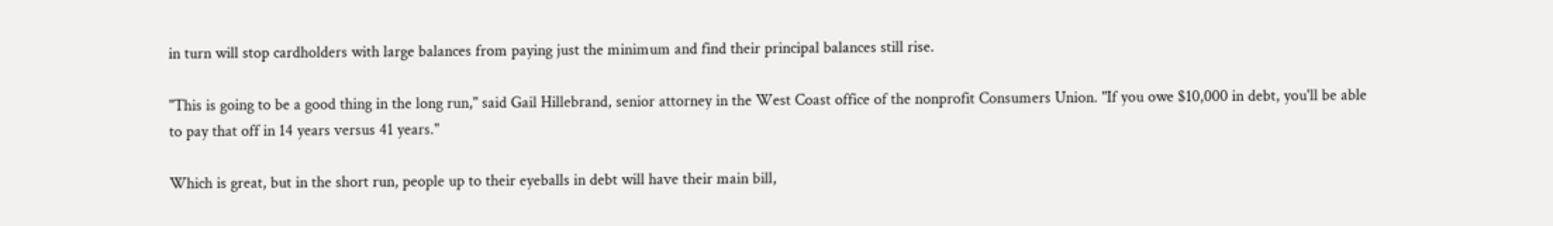in turn will stop cardholders with large balances from paying just the minimum and find their principal balances still rise.

"This is going to be a good thing in the long run," said Gail Hillebrand, senior attorney in the West Coast office of the nonprofit Consumers Union. "If you owe $10,000 in debt, you'll be able to pay that off in 14 years versus 41 years."

Which is great, but in the short run, people up to their eyeballs in debt will have their main bill,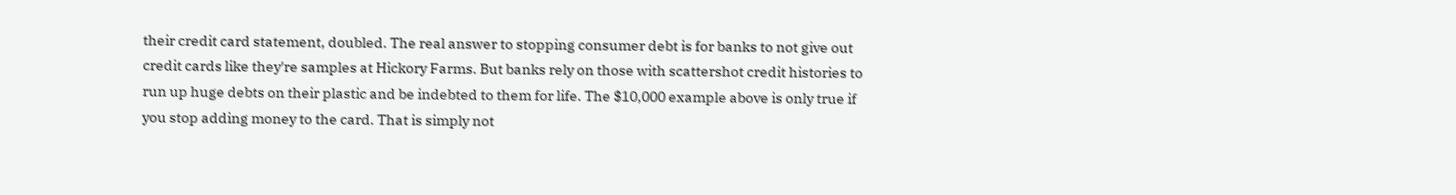their credit card statement, doubled. The real answer to stopping consumer debt is for banks to not give out credit cards like they're samples at Hickory Farms. But banks rely on those with scattershot credit histories to run up huge debts on their plastic and be indebted to them for life. The $10,000 example above is only true if you stop adding money to the card. That is simply not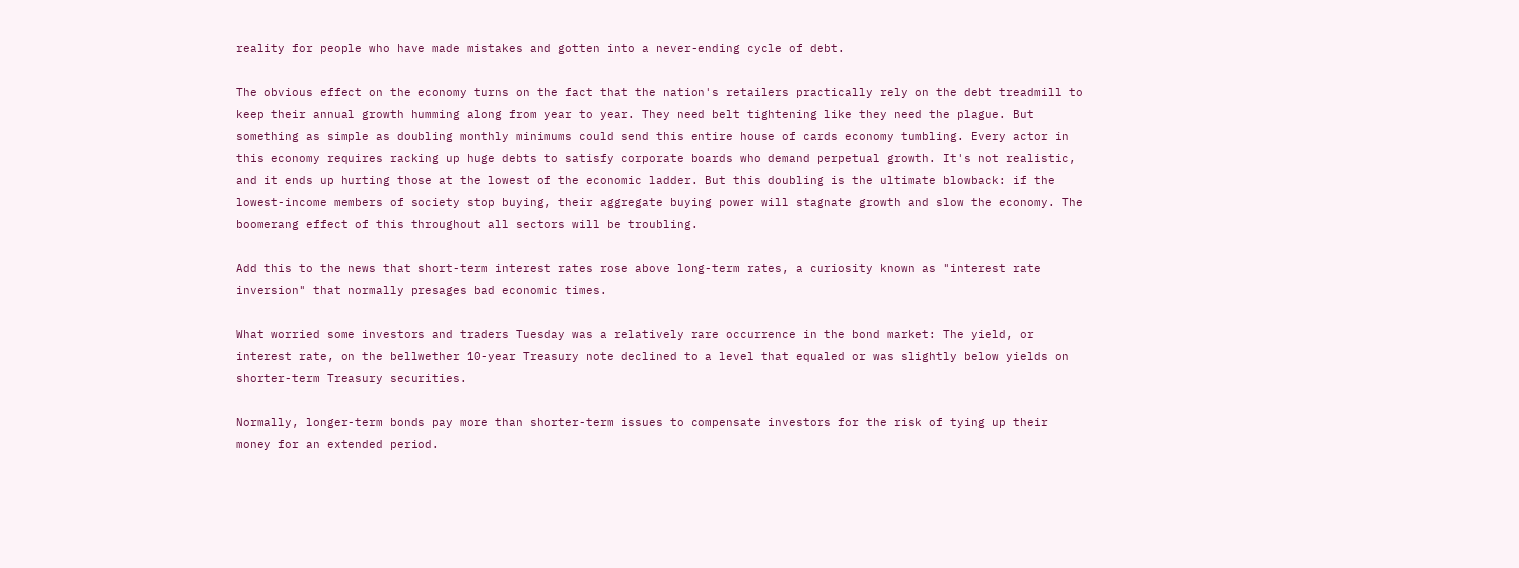reality for people who have made mistakes and gotten into a never-ending cycle of debt.

The obvious effect on the economy turns on the fact that the nation's retailers practically rely on the debt treadmill to keep their annual growth humming along from year to year. They need belt tightening like they need the plague. But something as simple as doubling monthly minimums could send this entire house of cards economy tumbling. Every actor in this economy requires racking up huge debts to satisfy corporate boards who demand perpetual growth. It's not realistic, and it ends up hurting those at the lowest of the economic ladder. But this doubling is the ultimate blowback: if the lowest-income members of society stop buying, their aggregate buying power will stagnate growth and slow the economy. The boomerang effect of this throughout all sectors will be troubling.

Add this to the news that short-term interest rates rose above long-term rates, a curiosity known as "interest rate inversion" that normally presages bad economic times.

What worried some investors and traders Tuesday was a relatively rare occurrence in the bond market: The yield, or interest rate, on the bellwether 10-year Treasury note declined to a level that equaled or was slightly below yields on shorter-term Treasury securities.

Normally, longer-term bonds pay more than shorter-term issues to compensate investors for the risk of tying up their money for an extended period.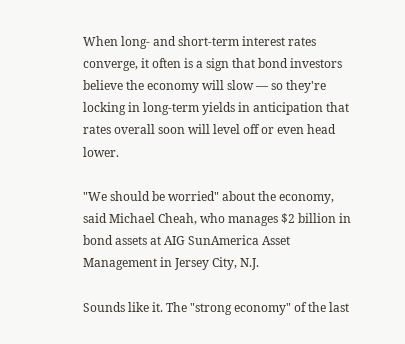When long- and short-term interest rates converge, it often is a sign that bond investors believe the economy will slow — so they're locking in long-term yields in anticipation that rates overall soon will level off or even head lower.

"We should be worried" about the economy, said Michael Cheah, who manages $2 billion in bond assets at AIG SunAmerica Asset Management in Jersey City, N.J.

Sounds like it. The "strong economy" of the last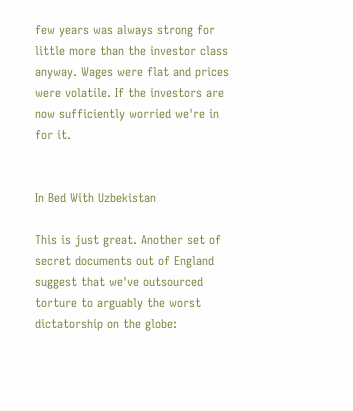few years was always strong for little more than the investor class anyway. Wages were flat and prices were volatile. If the investors are now sufficiently worried we're in for it.


In Bed With Uzbekistan

This is just great. Another set of secret documents out of England suggest that we've outsourced torture to arguably the worst dictatorship on the globe: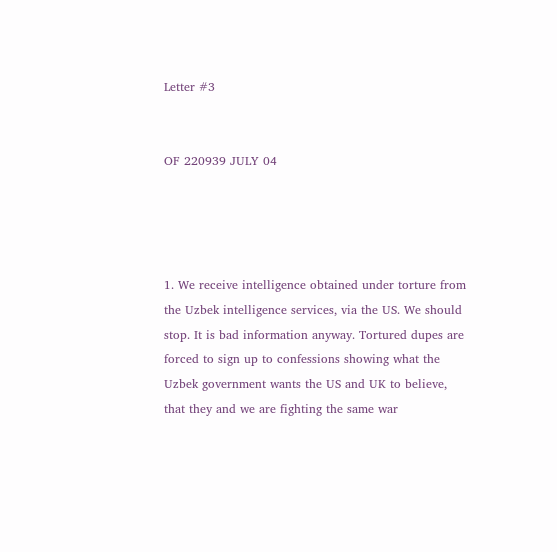Letter #3


OF 220939 JULY 04




1. We receive intelligence obtained under torture from the Uzbek intelligence services, via the US. We should stop. It is bad information anyway. Tortured dupes are forced to sign up to confessions showing what the Uzbek government wants the US and UK to believe, that they and we are fighting the same war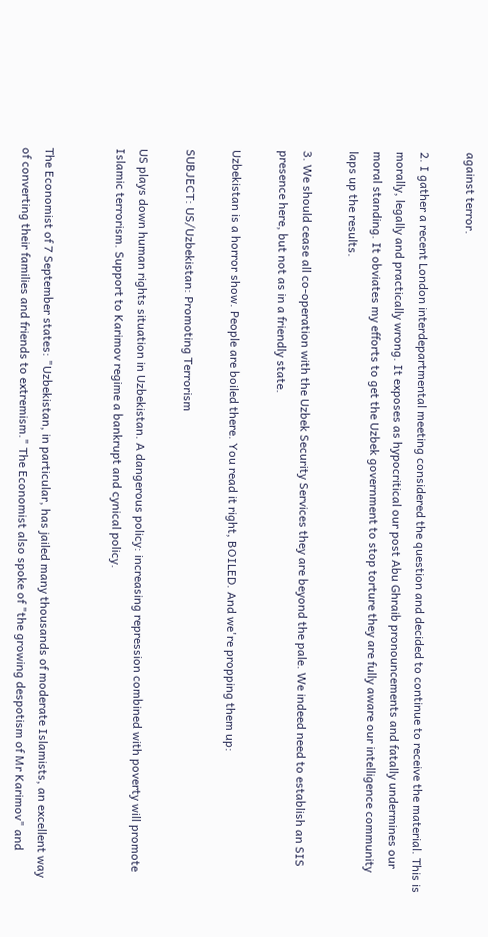against terror.

2. I gather a recent London interdepartmental meeting considered the question and decided to continue to receive the material. This is morally, legally and practically wrong. It exposes as hypocritical our post Abu Ghraib pronouncements and fatally undermines our moral standing. It obviates my efforts to get the Uzbek government to stop torture they are fully aware our intelligence community laps up the results.

3. We should cease all co-operation with the Uzbek Security Services they are beyond the pale. We indeed need to establish an SIS presence here, but not as in a friendly state.

Uzbekistan is a horror show. People are boiled there. You read it right, BOILED. And we're propping them up:

SUBJECT: US/Uzbekistan: Promoting Terrorism

US plays down human rights situation in Uzbekistan. A dangerous policy: increasing repression combined with poverty will promote Islamic terrorism. Support to Karimov regime a bankrupt and cynical policy.


The Economist of 7 September states: "Uzbekistan, in particular, has jailed many thousands of moderate Islamists, an excellent way of converting their families and friends to extremism." The Economist also spoke of "the growing despotism of Mr Karimov" and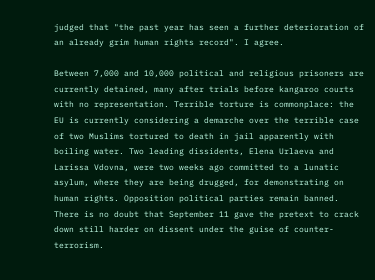judged that "the past year has seen a further deterioration of an already grim human rights record". I agree.

Between 7,000 and 10,000 political and religious prisoners are currently detained, many after trials before kangaroo courts with no representation. Terrible torture is commonplace: the EU is currently considering a demarche over the terrible case of two Muslims tortured to death in jail apparently with boiling water. Two leading dissidents, Elena Urlaeva and Larissa Vdovna, were two weeks ago committed to a lunatic asylum, where they are being drugged, for demonstrating on human rights. Opposition political parties remain banned. There is no doubt that September 11 gave the pretext to crack down still harder on dissent under the guise of counter-terrorism.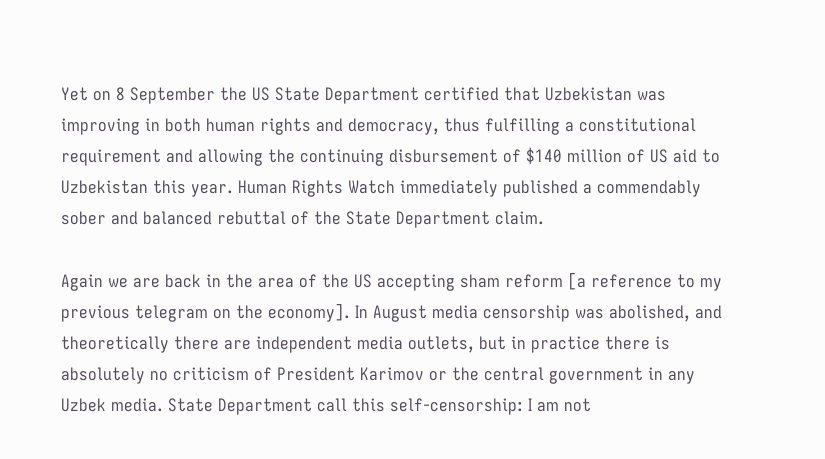Yet on 8 September the US State Department certified that Uzbekistan was improving in both human rights and democracy, thus fulfilling a constitutional requirement and allowing the continuing disbursement of $140 million of US aid to Uzbekistan this year. Human Rights Watch immediately published a commendably sober and balanced rebuttal of the State Department claim.

Again we are back in the area of the US accepting sham reform [a reference to my previous telegram on the economy]. In August media censorship was abolished, and theoretically there are independent media outlets, but in practice there is absolutely no criticism of President Karimov or the central government in any Uzbek media. State Department call this self-censorship: I am not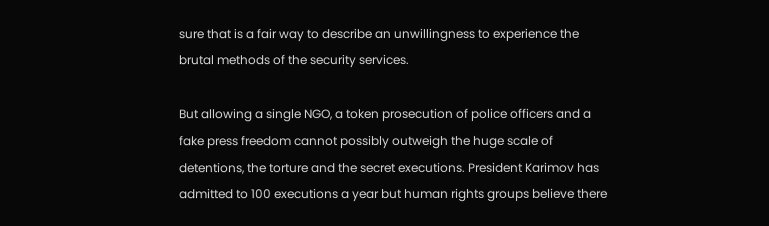sure that is a fair way to describe an unwillingness to experience the brutal methods of the security services.

But allowing a single NGO, a token prosecution of police officers and a fake press freedom cannot possibly outweigh the huge scale of detentions, the torture and the secret executions. President Karimov has admitted to 100 executions a year but human rights groups believe there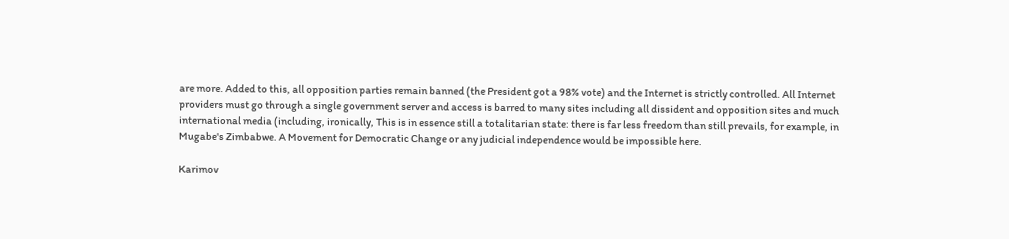are more. Added to this, all opposition parties remain banned (the President got a 98% vote) and the Internet is strictly controlled. All Internet providers must go through a single government server and access is barred to many sites including all dissident and opposition sites and much international media (including, ironically, This is in essence still a totalitarian state: there is far less freedom than still prevails, for example, in Mugabe's Zimbabwe. A Movement for Democratic Change or any judicial independence would be impossible here.

Karimov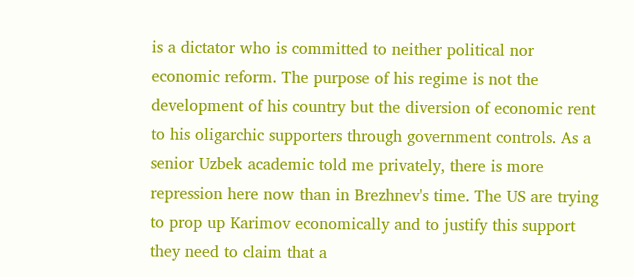is a dictator who is committed to neither political nor economic reform. The purpose of his regime is not the development of his country but the diversion of economic rent to his oligarchic supporters through government controls. As a senior Uzbek academic told me privately, there is more repression here now than in Brezhnev's time. The US are trying to prop up Karimov economically and to justify this support they need to claim that a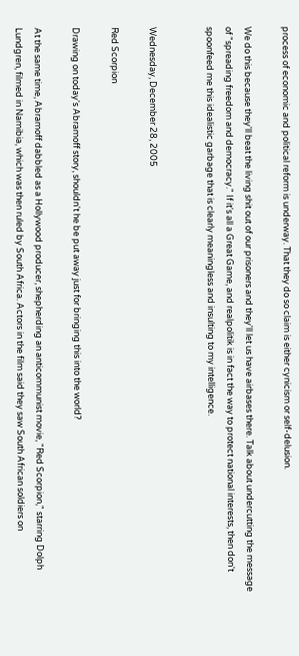process of economic and political reform is underway. That they do so claim is either cynicism or self-delusion.

We do this because they'll beat the living shit out of our prisoners and they'll let us have airbases there. Talk about undercutting the message of "spreading freedom and democracy." If it's all a Great Game, and realpolitik is in fact the way to protect national interests, then don't spoonfeed me this idealistic garbage that is clearly meaningless and insulting to my intelligence.


Wednesday, December 28, 2005

Red Scorpion

Drawing on today's Abramoff story, shouldn't he be put away just for bringing this into the world?

At the same time, Abramoff dabbled as a Hollywood producer, shepherding an anticommunist movie, "Red Scorpion," starring Dolph Lundgren, filmed in Namibia, which was then ruled by South Africa. Actors in the film said they saw South African soldiers on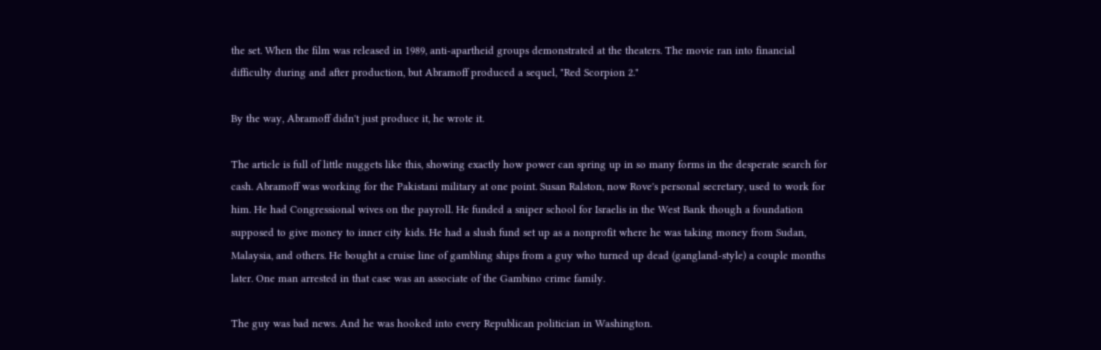the set. When the film was released in 1989, anti-apartheid groups demonstrated at the theaters. The movie ran into financial difficulty during and after production, but Abramoff produced a sequel, "Red Scorpion 2."

By the way, Abramoff didn't just produce it, he wrote it.

The article is full of little nuggets like this, showing exactly how power can spring up in so many forms in the desperate search for cash. Abramoff was working for the Pakistani military at one point. Susan Ralston, now Rove's personal secretary, used to work for him. He had Congressional wives on the payroll. He funded a sniper school for Israelis in the West Bank though a foundation supposed to give money to inner city kids. He had a slush fund set up as a nonprofit where he was taking money from Sudan, Malaysia, and others. He bought a cruise line of gambling ships from a guy who turned up dead (gangland-style) a couple months later. One man arrested in that case was an associate of the Gambino crime family.

The guy was bad news. And he was hooked into every Republican politician in Washington.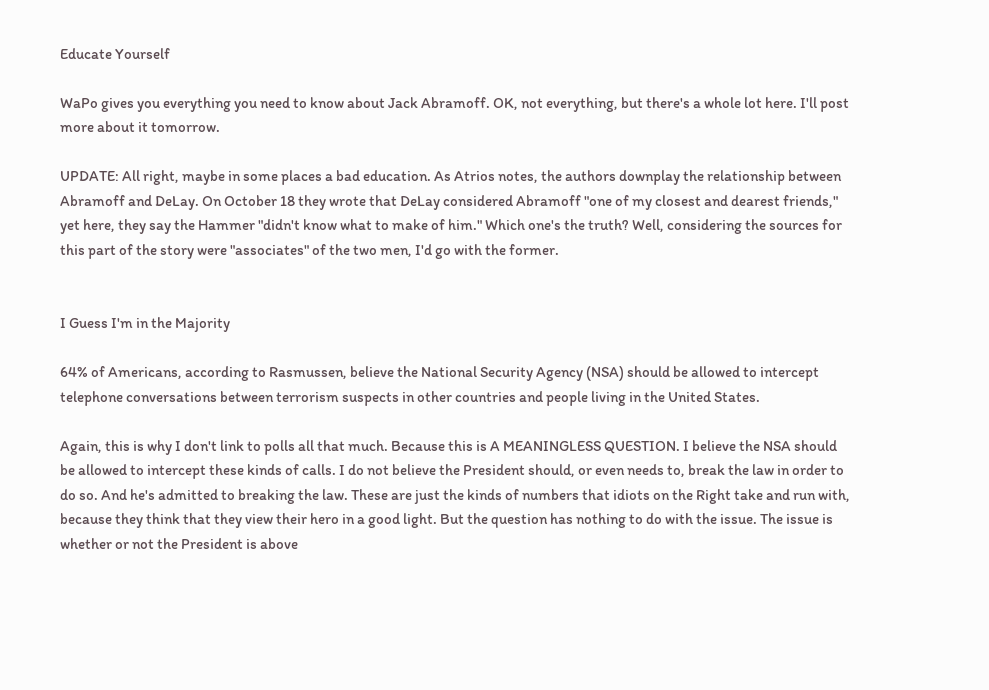Educate Yourself

WaPo gives you everything you need to know about Jack Abramoff. OK, not everything, but there's a whole lot here. I'll post more about it tomorrow.

UPDATE: All right, maybe in some places a bad education. As Atrios notes, the authors downplay the relationship between Abramoff and DeLay. On October 18 they wrote that DeLay considered Abramoff "one of my closest and dearest friends," yet here, they say the Hammer "didn't know what to make of him." Which one's the truth? Well, considering the sources for this part of the story were "associates" of the two men, I'd go with the former.


I Guess I'm in the Majority

64% of Americans, according to Rasmussen, believe the National Security Agency (NSA) should be allowed to intercept telephone conversations between terrorism suspects in other countries and people living in the United States.

Again, this is why I don't link to polls all that much. Because this is A MEANINGLESS QUESTION. I believe the NSA should be allowed to intercept these kinds of calls. I do not believe the President should, or even needs to, break the law in order to do so. And he's admitted to breaking the law. These are just the kinds of numbers that idiots on the Right take and run with, because they think that they view their hero in a good light. But the question has nothing to do with the issue. The issue is whether or not the President is above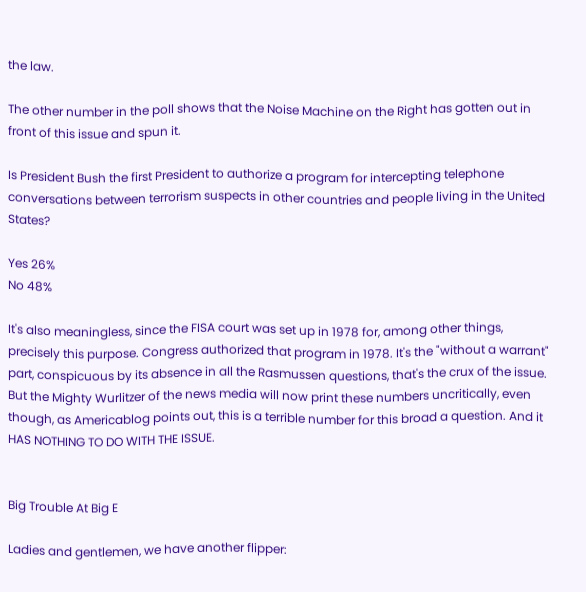the law.

The other number in the poll shows that the Noise Machine on the Right has gotten out in front of this issue and spun it.

Is President Bush the first President to authorize a program for intercepting telephone conversations between terrorism suspects in other countries and people living in the United States?

Yes 26%
No 48%

It's also meaningless, since the FISA court was set up in 1978 for, among other things, precisely this purpose. Congress authorized that program in 1978. It's the "without a warrant" part, conspicuous by its absence in all the Rasmussen questions, that's the crux of the issue. But the Mighty Wurlitzer of the news media will now print these numbers uncritically, even though, as Americablog points out, this is a terrible number for this broad a question. And it HAS NOTHING TO DO WITH THE ISSUE.


Big Trouble At Big E

Ladies and gentlemen, we have another flipper: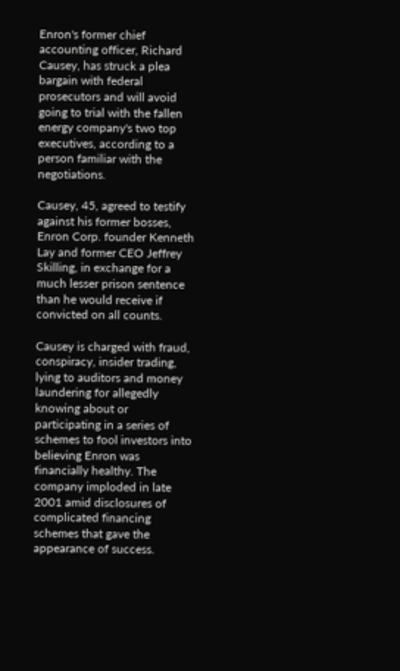Enron's former chief accounting officer, Richard Causey, has struck a plea bargain with federal prosecutors and will avoid going to trial with the fallen energy company's two top executives, according to a person familiar with the negotiations.

Causey, 45, agreed to testify against his former bosses, Enron Corp. founder Kenneth Lay and former CEO Jeffrey Skilling, in exchange for a much lesser prison sentence than he would receive if convicted on all counts.

Causey is charged with fraud, conspiracy, insider trading, lying to auditors and money laundering for allegedly knowing about or participating in a series of schemes to fool investors into believing Enron was financially healthy. The company imploded in late 2001 amid disclosures of complicated financing schemes that gave the appearance of success.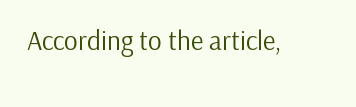According to the article,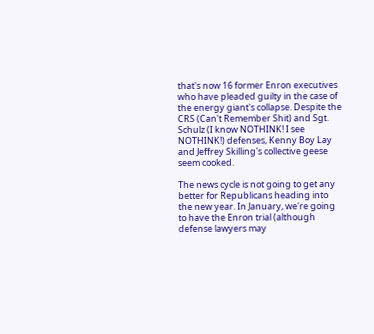that's now 16 former Enron executives who have pleaded guilty in the case of the energy giant's collapse. Despite the CRS (Can't Remember Shit) and Sgt. Schulz (I know NOTHINK! I see NOTHINK!) defenses, Kenny Boy Lay and Jeffrey Skilling's collective geese seem cooked.

The news cycle is not going to get any better for Republicans heading into the new year. In January, we're going to have the Enron trial (although defense lawyers may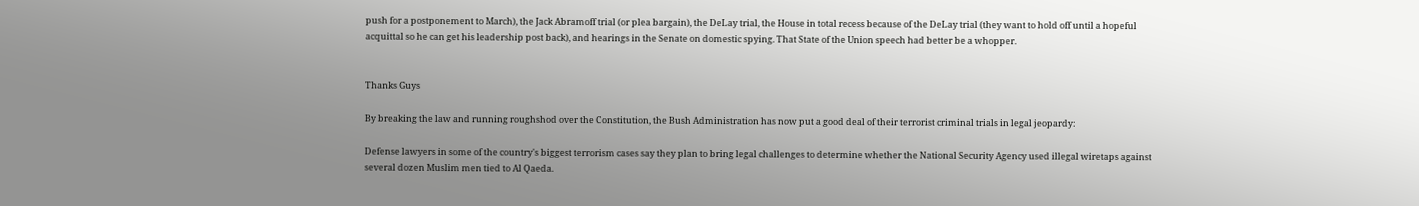push for a postponement to March), the Jack Abramoff trial (or plea bargain), the DeLay trial, the House in total recess because of the DeLay trial (they want to hold off until a hopeful acquittal so he can get his leadership post back), and hearings in the Senate on domestic spying. That State of the Union speech had better be a whopper.


Thanks Guys

By breaking the law and running roughshod over the Constitution, the Bush Administration has now put a good deal of their terrorist criminal trials in legal jeopardy:

Defense lawyers in some of the country's biggest terrorism cases say they plan to bring legal challenges to determine whether the National Security Agency used illegal wiretaps against several dozen Muslim men tied to Al Qaeda.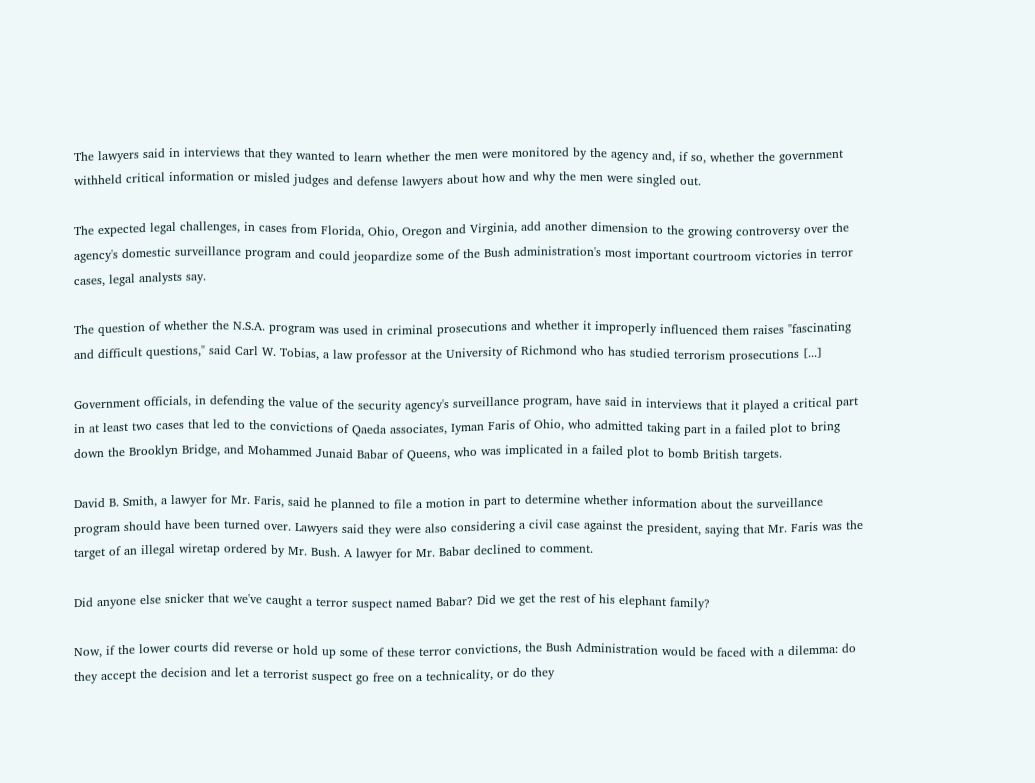The lawyers said in interviews that they wanted to learn whether the men were monitored by the agency and, if so, whether the government withheld critical information or misled judges and defense lawyers about how and why the men were singled out.

The expected legal challenges, in cases from Florida, Ohio, Oregon and Virginia, add another dimension to the growing controversy over the agency's domestic surveillance program and could jeopardize some of the Bush administration's most important courtroom victories in terror cases, legal analysts say.

The question of whether the N.S.A. program was used in criminal prosecutions and whether it improperly influenced them raises "fascinating and difficult questions," said Carl W. Tobias, a law professor at the University of Richmond who has studied terrorism prosecutions [...]

Government officials, in defending the value of the security agency's surveillance program, have said in interviews that it played a critical part in at least two cases that led to the convictions of Qaeda associates, Iyman Faris of Ohio, who admitted taking part in a failed plot to bring down the Brooklyn Bridge, and Mohammed Junaid Babar of Queens, who was implicated in a failed plot to bomb British targets.

David B. Smith, a lawyer for Mr. Faris, said he planned to file a motion in part to determine whether information about the surveillance program should have been turned over. Lawyers said they were also considering a civil case against the president, saying that Mr. Faris was the target of an illegal wiretap ordered by Mr. Bush. A lawyer for Mr. Babar declined to comment.

Did anyone else snicker that we've caught a terror suspect named Babar? Did we get the rest of his elephant family?

Now, if the lower courts did reverse or hold up some of these terror convictions, the Bush Administration would be faced with a dilemma: do they accept the decision and let a terrorist suspect go free on a technicality, or do they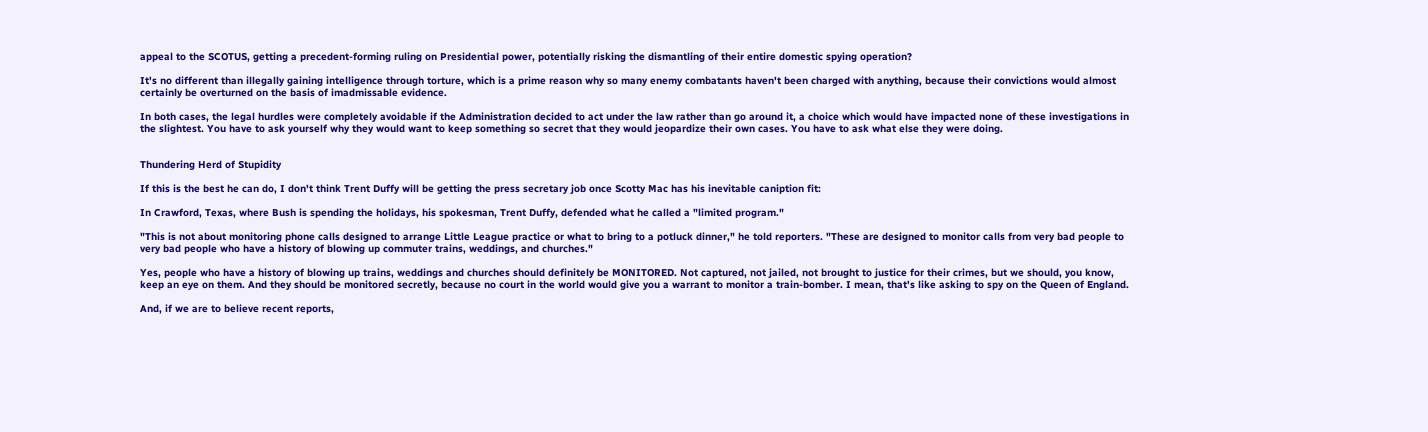appeal to the SCOTUS, getting a precedent-forming ruling on Presidential power, potentially risking the dismantling of their entire domestic spying operation?

It's no different than illegally gaining intelligence through torture, which is a prime reason why so many enemy combatants haven't been charged with anything, because their convictions would almost certainly be overturned on the basis of imadmissable evidence.

In both cases, the legal hurdles were completely avoidable if the Administration decided to act under the law rather than go around it, a choice which would have impacted none of these investigations in the slightest. You have to ask yourself why they would want to keep something so secret that they would jeopardize their own cases. You have to ask what else they were doing.


Thundering Herd of Stupidity

If this is the best he can do, I don't think Trent Duffy will be getting the press secretary job once Scotty Mac has his inevitable caniption fit:

In Crawford, Texas, where Bush is spending the holidays, his spokesman, Trent Duffy, defended what he called a "limited program."

"This is not about monitoring phone calls designed to arrange Little League practice or what to bring to a potluck dinner," he told reporters. "These are designed to monitor calls from very bad people to very bad people who have a history of blowing up commuter trains, weddings, and churches."

Yes, people who have a history of blowing up trains, weddings and churches should definitely be MONITORED. Not captured, not jailed, not brought to justice for their crimes, but we should, you know, keep an eye on them. And they should be monitored secretly, because no court in the world would give you a warrant to monitor a train-bomber. I mean, that's like asking to spy on the Queen of England.

And, if we are to believe recent reports,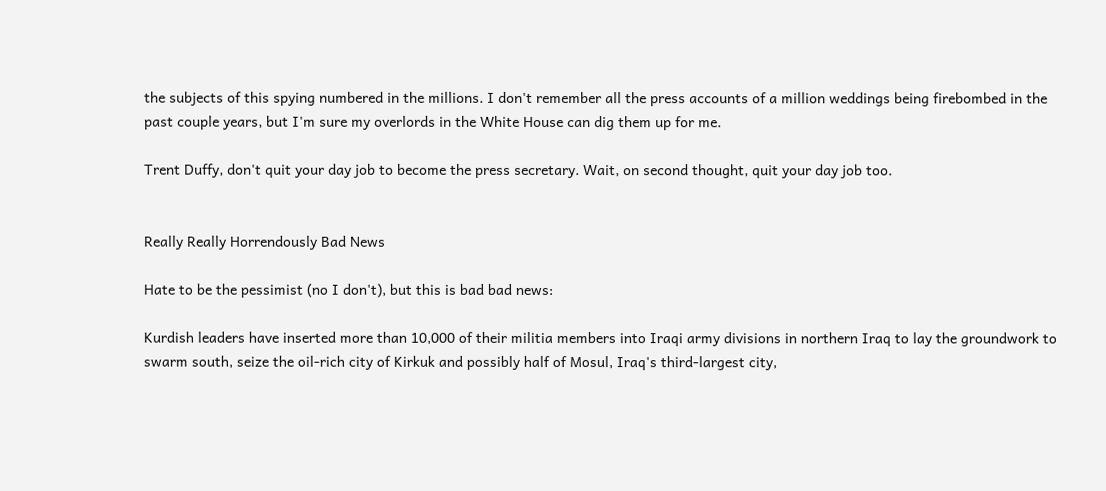the subjects of this spying numbered in the millions. I don't remember all the press accounts of a million weddings being firebombed in the past couple years, but I'm sure my overlords in the White House can dig them up for me.

Trent Duffy, don't quit your day job to become the press secretary. Wait, on second thought, quit your day job too.


Really Really Horrendously Bad News

Hate to be the pessimist (no I don't), but this is bad bad news:

Kurdish leaders have inserted more than 10,000 of their militia members into Iraqi army divisions in northern Iraq to lay the groundwork to swarm south, seize the oil-rich city of Kirkuk and possibly half of Mosul, Iraq's third-largest city,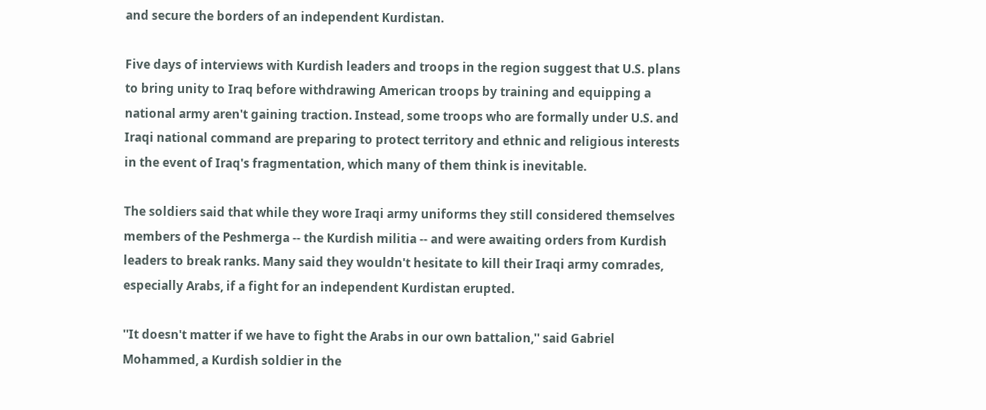and secure the borders of an independent Kurdistan.

Five days of interviews with Kurdish leaders and troops in the region suggest that U.S. plans to bring unity to Iraq before withdrawing American troops by training and equipping a national army aren't gaining traction. Instead, some troops who are formally under U.S. and Iraqi national command are preparing to protect territory and ethnic and religious interests in the event of Iraq's fragmentation, which many of them think is inevitable.

The soldiers said that while they wore Iraqi army uniforms they still considered themselves members of the Peshmerga -- the Kurdish militia -- and were awaiting orders from Kurdish leaders to break ranks. Many said they wouldn't hesitate to kill their Iraqi army comrades, especially Arabs, if a fight for an independent Kurdistan erupted.

''It doesn't matter if we have to fight the Arabs in our own battalion,'' said Gabriel Mohammed, a Kurdish soldier in the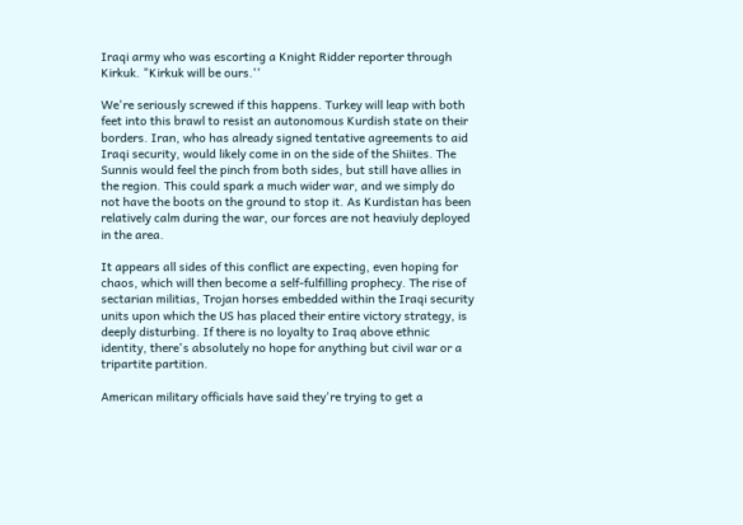Iraqi army who was escorting a Knight Ridder reporter through Kirkuk. "Kirkuk will be ours.''

We're seriously screwed if this happens. Turkey will leap with both feet into this brawl to resist an autonomous Kurdish state on their borders. Iran, who has already signed tentative agreements to aid Iraqi security, would likely come in on the side of the Shiites. The Sunnis would feel the pinch from both sides, but still have allies in the region. This could spark a much wider war, and we simply do not have the boots on the ground to stop it. As Kurdistan has been relatively calm during the war, our forces are not heaviuly deployed in the area.

It appears all sides of this conflict are expecting, even hoping for chaos, which will then become a self-fulfilling prophecy. The rise of sectarian militias, Trojan horses embedded within the Iraqi security units upon which the US has placed their entire victory strategy, is deeply disturbing. If there is no loyalty to Iraq above ethnic identity, there's absolutely no hope for anything but civil war or a tripartite partition.

American military officials have said they're trying to get a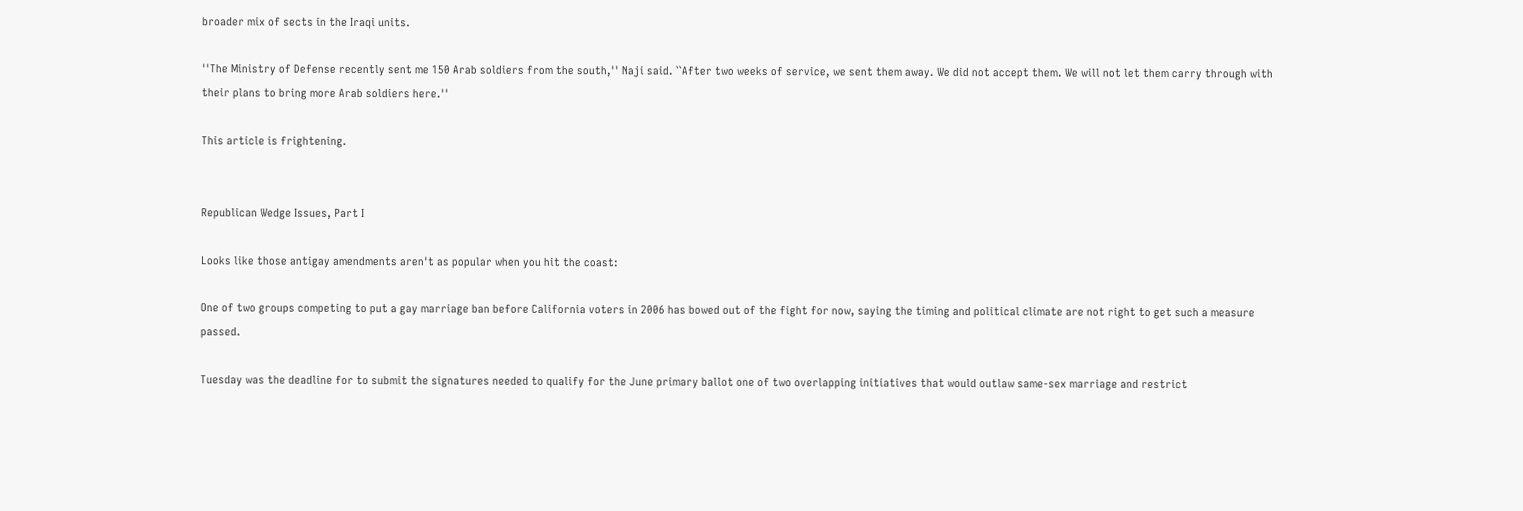broader mix of sects in the Iraqi units.

''The Ministry of Defense recently sent me 150 Arab soldiers from the south,'' Naji said. ``After two weeks of service, we sent them away. We did not accept them. We will not let them carry through with their plans to bring more Arab soldiers here.''

This article is frightening.


Republican Wedge Issues, Part I

Looks like those antigay amendments aren't as popular when you hit the coast:

One of two groups competing to put a gay marriage ban before California voters in 2006 has bowed out of the fight for now, saying the timing and political climate are not right to get such a measure passed.

Tuesday was the deadline for to submit the signatures needed to qualify for the June primary ballot one of two overlapping initiatives that would outlaw same-sex marriage and restrict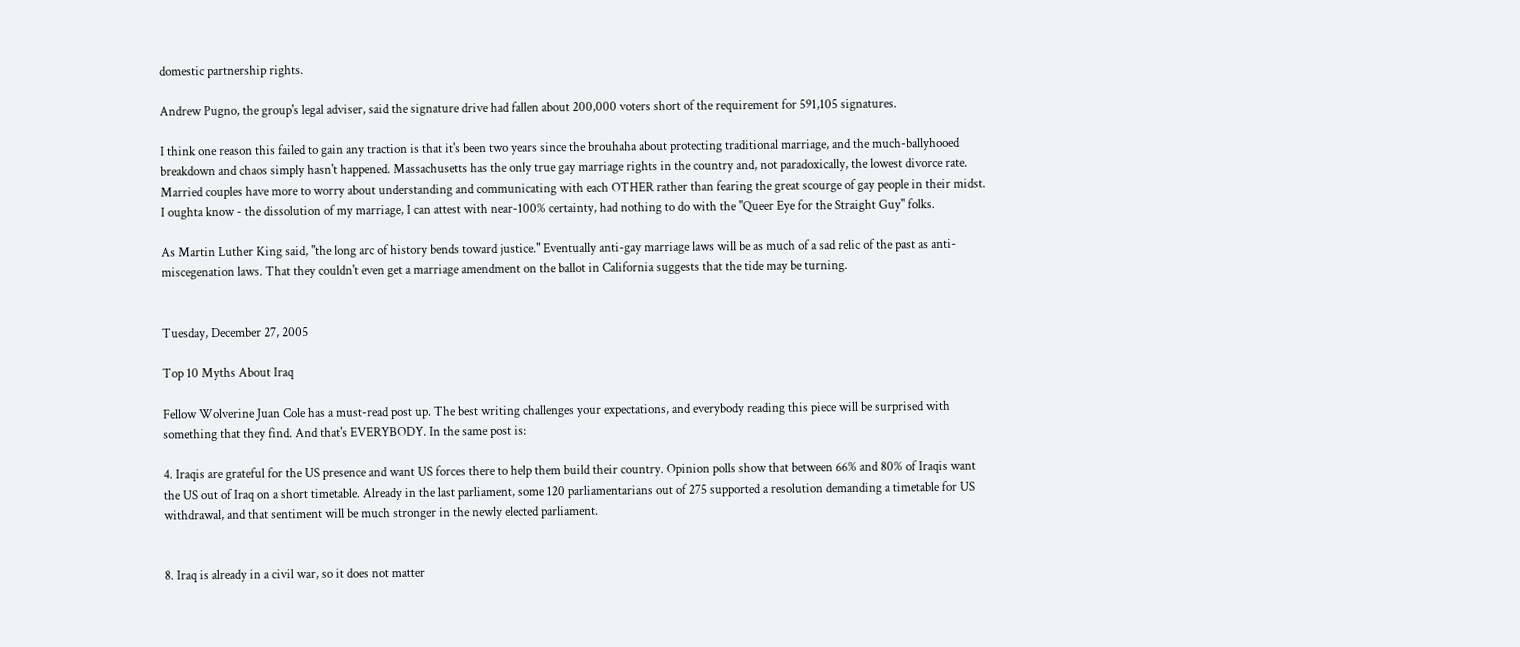domestic partnership rights.

Andrew Pugno, the group's legal adviser, said the signature drive had fallen about 200,000 voters short of the requirement for 591,105 signatures.

I think one reason this failed to gain any traction is that it's been two years since the brouhaha about protecting traditional marriage, and the much-ballyhooed breakdown and chaos simply hasn't happened. Massachusetts has the only true gay marriage rights in the country and, not paradoxically, the lowest divorce rate. Married couples have more to worry about understanding and communicating with each OTHER rather than fearing the great scourge of gay people in their midst. I oughta know - the dissolution of my marriage, I can attest with near-100% certainty, had nothing to do with the "Queer Eye for the Straight Guy" folks.

As Martin Luther King said, "the long arc of history bends toward justice." Eventually anti-gay marriage laws will be as much of a sad relic of the past as anti-miscegenation laws. That they couldn't even get a marriage amendment on the ballot in California suggests that the tide may be turning.


Tuesday, December 27, 2005

Top 10 Myths About Iraq

Fellow Wolverine Juan Cole has a must-read post up. The best writing challenges your expectations, and everybody reading this piece will be surprised with something that they find. And that's EVERYBODY. In the same post is:

4. Iraqis are grateful for the US presence and want US forces there to help them build their country. Opinion polls show that between 66% and 80% of Iraqis want the US out of Iraq on a short timetable. Already in the last parliament, some 120 parliamentarians out of 275 supported a resolution demanding a timetable for US withdrawal, and that sentiment will be much stronger in the newly elected parliament.


8. Iraq is already in a civil war, so it does not matter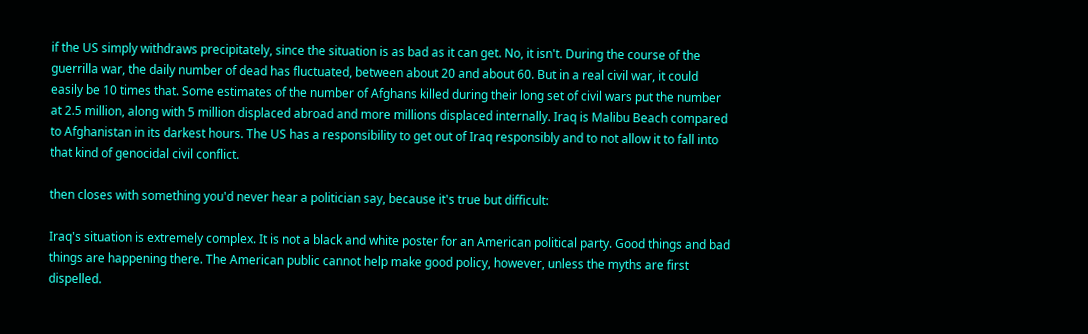if the US simply withdraws precipitately, since the situation is as bad as it can get. No, it isn't. During the course of the guerrilla war, the daily number of dead has fluctuated, between about 20 and about 60. But in a real civil war, it could easily be 10 times that. Some estimates of the number of Afghans killed during their long set of civil wars put the number at 2.5 million, along with 5 million displaced abroad and more millions displaced internally. Iraq is Malibu Beach compared to Afghanistan in its darkest hours. The US has a responsibility to get out of Iraq responsibly and to not allow it to fall into that kind of genocidal civil conflict.

then closes with something you'd never hear a politician say, because it's true but difficult:

Iraq's situation is extremely complex. It is not a black and white poster for an American political party. Good things and bad things are happening there. The American public cannot help make good policy, however, unless the myths are first dispelled.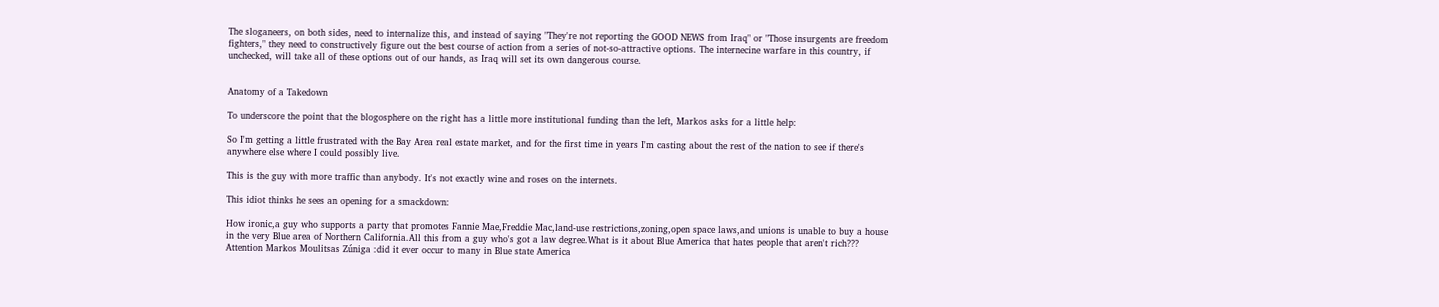The sloganeers, on both sides, need to internalize this, and instead of saying "They're not reporting the GOOD NEWS from Iraq" or "Those insurgents are freedom fighters," they need to constructively figure out the best course of action from a series of not-so-attractive options. The internecine warfare in this country, if unchecked, will take all of these options out of our hands, as Iraq will set its own dangerous course.


Anatomy of a Takedown

To underscore the point that the blogosphere on the right has a little more institutional funding than the left, Markos asks for a little help:

So I'm getting a little frustrated with the Bay Area real estate market, and for the first time in years I'm casting about the rest of the nation to see if there's anywhere else where I could possibly live.

This is the guy with more traffic than anybody. It's not exactly wine and roses on the internets.

This idiot thinks he sees an opening for a smackdown:

How ironic,a guy who supports a party that promotes Fannie Mae,Freddie Mac,land-use restrictions,zoning,open space laws,and unions is unable to buy a house in the very Blue area of Northern California.All this from a guy who's got a law degree.What is it about Blue America that hates people that aren't rich??? Attention Markos Moulitsas Zúniga :did it ever occur to many in Blue state America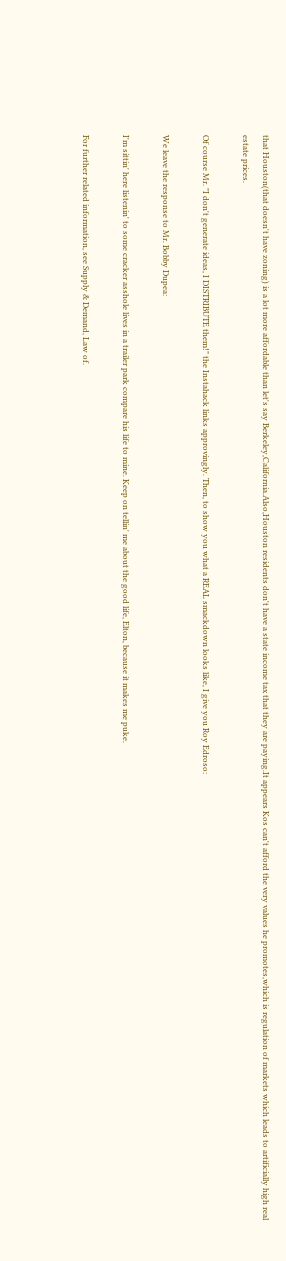that Houston(that doesn't have zoning) is a lot more affordable than let's say Berkeley,California.Also,Houston residents don't have a state income tax that they are paying.It appears Kos can't afford the very values he promotes,which is regulation of markets which leads to artificially high real estate prices.

Of course Mr. "I don't generate ideas, I DISTRIBUTE them!" the Instahack links approvingly. Then, to show you what a REAL smackdown looks like, I give you Roy Edroso:

We leave the response to Mr. Bobby Dupea:

I'm sittin' here listenin' to some cracker asshole lives in a trailer park compare his life to mine. Keep on tellin' me about the good life, Elton, because it makes me puke.

For further related information, see Supply & Demand, Law of.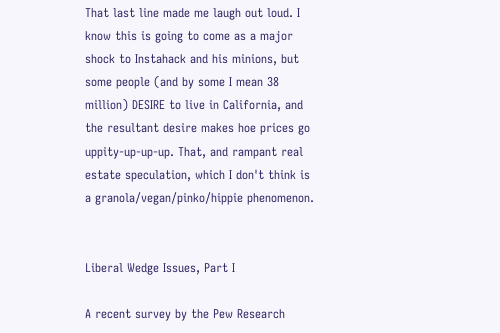That last line made me laugh out loud. I know this is going to come as a major shock to Instahack and his minions, but some people (and by some I mean 38 million) DESIRE to live in California, and the resultant desire makes hoe prices go uppity-up-up-up. That, and rampant real estate speculation, which I don't think is a granola/vegan/pinko/hippie phenomenon.


Liberal Wedge Issues, Part I

A recent survey by the Pew Research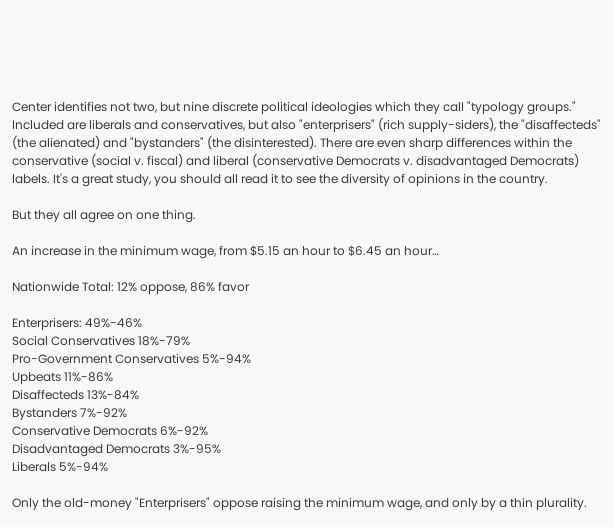Center identifies not two, but nine discrete political ideologies which they call "typology groups." Included are liberals and conservatives, but also "enterprisers" (rich supply-siders), the "disaffecteds" (the alienated) and "bystanders" (the disinterested). There are even sharp differences within the conservative (social v. fiscal) and liberal (conservative Democrats v. disadvantaged Democrats) labels. It's a great study, you should all read it to see the diversity of opinions in the country.

But they all agree on one thing.

An increase in the minimum wage, from $5.15 an hour to $6.45 an hour…

Nationwide Total: 12% oppose, 86% favor

Enterprisers: 49%-46%
Social Conservatives 18%-79%
Pro-Government Conservatives 5%-94%
Upbeats 11%-86%
Disaffecteds 13%-84%
Bystanders 7%-92%
Conservative Democrats 6%-92%
Disadvantaged Democrats 3%-95%
Liberals 5%-94%

Only the old-money "Enterprisers" oppose raising the minimum wage, and only by a thin plurality.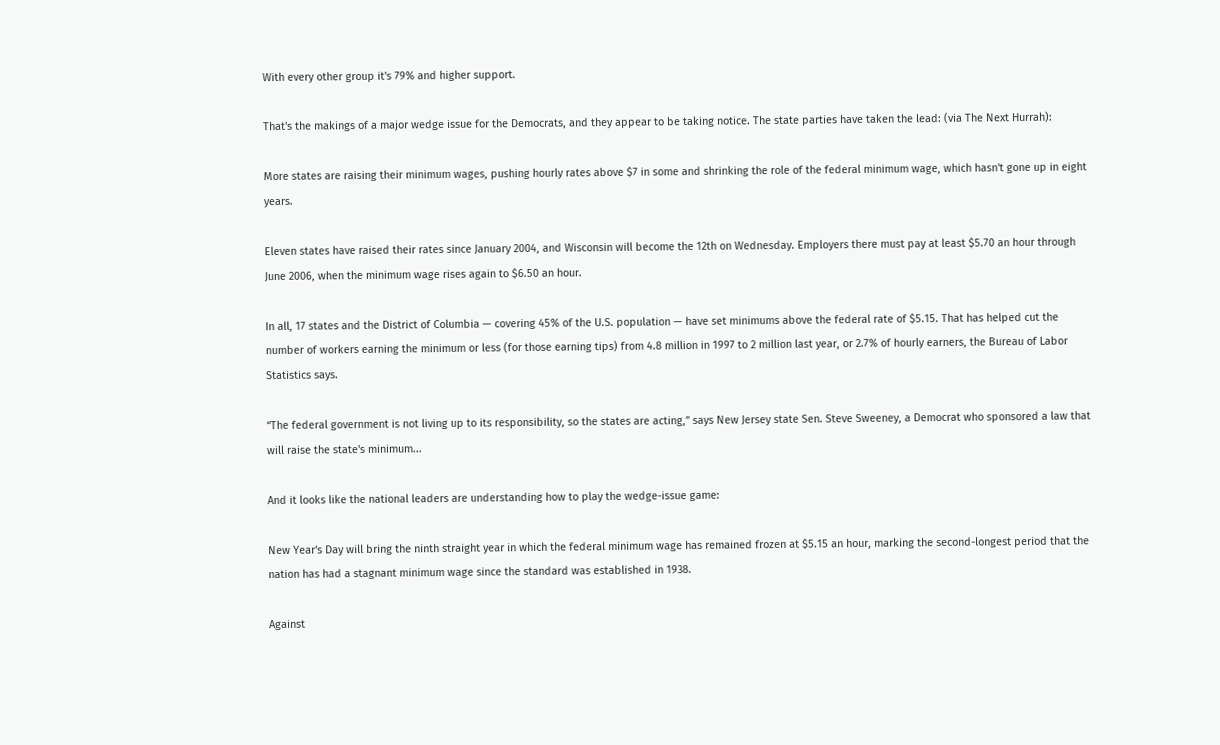With every other group it's 79% and higher support.

That's the makings of a major wedge issue for the Democrats, and they appear to be taking notice. The state parties have taken the lead: (via The Next Hurrah):

More states are raising their minimum wages, pushing hourly rates above $7 in some and shrinking the role of the federal minimum wage, which hasn't gone up in eight years.

Eleven states have raised their rates since January 2004, and Wisconsin will become the 12th on Wednesday. Employers there must pay at least $5.70 an hour through June 2006, when the minimum wage rises again to $6.50 an hour.

In all, 17 states and the District of Columbia — covering 45% of the U.S. population — have set minimums above the federal rate of $5.15. That has helped cut the number of workers earning the minimum or less (for those earning tips) from 4.8 million in 1997 to 2 million last year, or 2.7% of hourly earners, the Bureau of Labor Statistics says.

“The federal government is not living up to its responsibility, so the states are acting,” says New Jersey state Sen. Steve Sweeney, a Democrat who sponsored a law that will raise the state's minimum...

And it looks like the national leaders are understanding how to play the wedge-issue game:

New Year's Day will bring the ninth straight year in which the federal minimum wage has remained frozen at $5.15 an hour, marking the second-longest period that the nation has had a stagnant minimum wage since the standard was established in 1938.

Against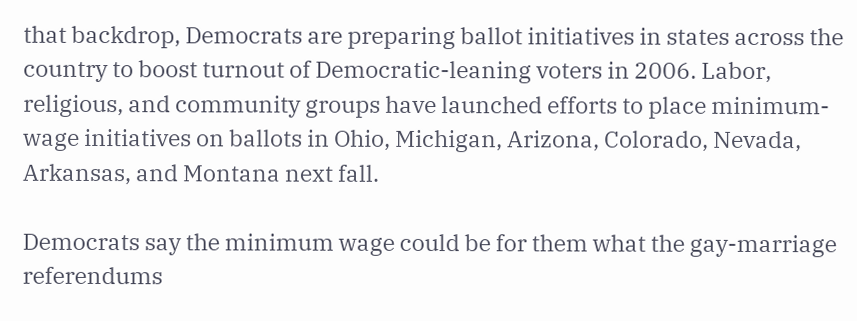that backdrop, Democrats are preparing ballot initiatives in states across the country to boost turnout of Democratic-leaning voters in 2006. Labor, religious, and community groups have launched efforts to place minimum-wage initiatives on ballots in Ohio, Michigan, Arizona, Colorado, Nevada, Arkansas, and Montana next fall.

Democrats say the minimum wage could be for them what the gay-marriage referendums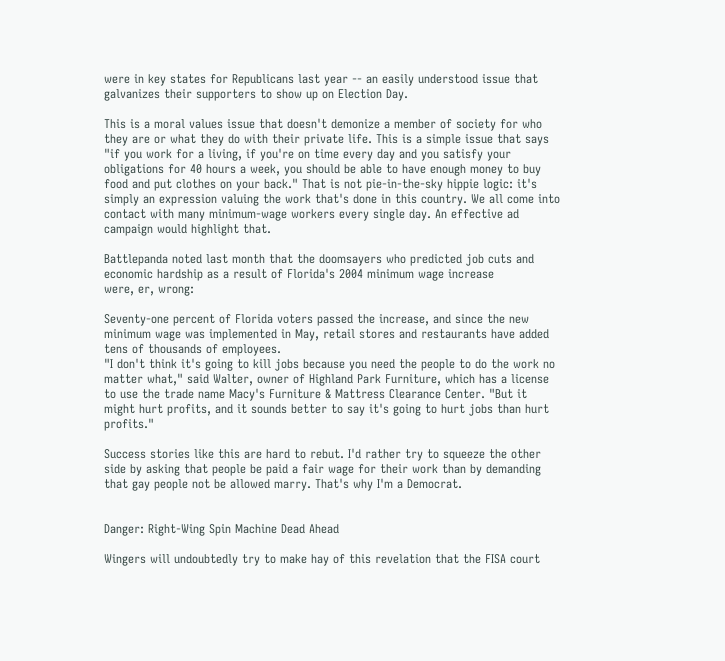were in key states for Republicans last year -- an easily understood issue that galvanizes their supporters to show up on Election Day.

This is a moral values issue that doesn't demonize a member of society for who they are or what they do with their private life. This is a simple issue that says "if you work for a living, if you're on time every day and you satisfy your obligations for 40 hours a week, you should be able to have enough money to buy food and put clothes on your back." That is not pie-in-the-sky hippie logic: it's simply an expression valuing the work that's done in this country. We all come into contact with many minimum-wage workers every single day. An effective ad campaign would highlight that.

Battlepanda noted last month that the doomsayers who predicted job cuts and economic hardship as a result of Florida's 2004 minimum wage increase
were, er, wrong:

Seventy-one percent of Florida voters passed the increase, and since the new minimum wage was implemented in May, retail stores and restaurants have added tens of thousands of employees.
"I don't think it's going to kill jobs because you need the people to do the work no matter what," said Walter, owner of Highland Park Furniture, which has a license to use the trade name Macy's Furniture & Mattress Clearance Center. "But it might hurt profits, and it sounds better to say it's going to hurt jobs than hurt profits."

Success stories like this are hard to rebut. I'd rather try to squeeze the other side by asking that people be paid a fair wage for their work than by demanding that gay people not be allowed marry. That's why I'm a Democrat.


Danger: Right-Wing Spin Machine Dead Ahead

Wingers will undoubtedly try to make hay of this revelation that the FISA court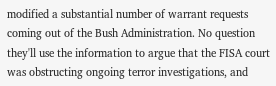modified a substantial number of warrant requests coming out of the Bush Administration. No question they'll use the information to argue that the FISA court was obstructing ongoing terror investigations, and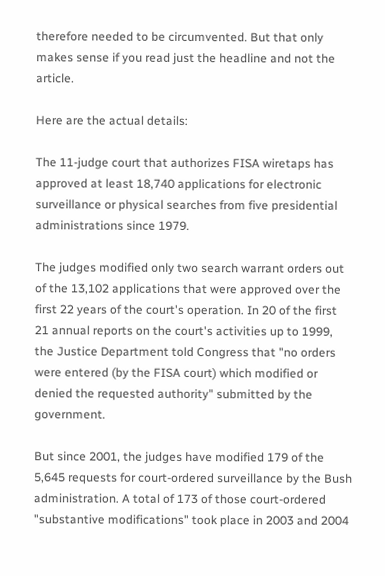therefore needed to be circumvented. But that only makes sense if you read just the headline and not the article.

Here are the actual details:

The 11-judge court that authorizes FISA wiretaps has approved at least 18,740 applications for electronic surveillance or physical searches from five presidential administrations since 1979.

The judges modified only two search warrant orders out of the 13,102 applications that were approved over the first 22 years of the court's operation. In 20 of the first 21 annual reports on the court's activities up to 1999, the Justice Department told Congress that "no orders were entered (by the FISA court) which modified or denied the requested authority" submitted by the government.

But since 2001, the judges have modified 179 of the 5,645 requests for court-ordered surveillance by the Bush administration. A total of 173 of those court-ordered "substantive modifications" took place in 2003 and 2004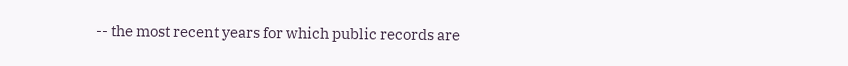-- the most recent years for which public records are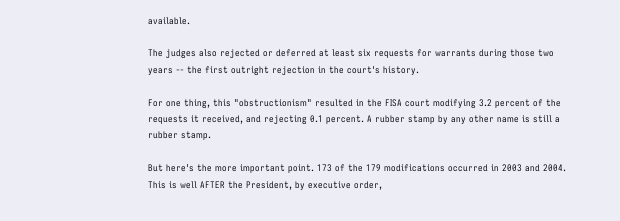available.

The judges also rejected or deferred at least six requests for warrants during those two years -- the first outright rejection in the court's history.

For one thing, this "obstructionism" resulted in the FISA court modifying 3.2 percent of the requests it received, and rejecting 0.1 percent. A rubber stamp by any other name is still a rubber stamp.

But here's the more important point. 173 of the 179 modifications occurred in 2003 and 2004. This is well AFTER the President, by executive order,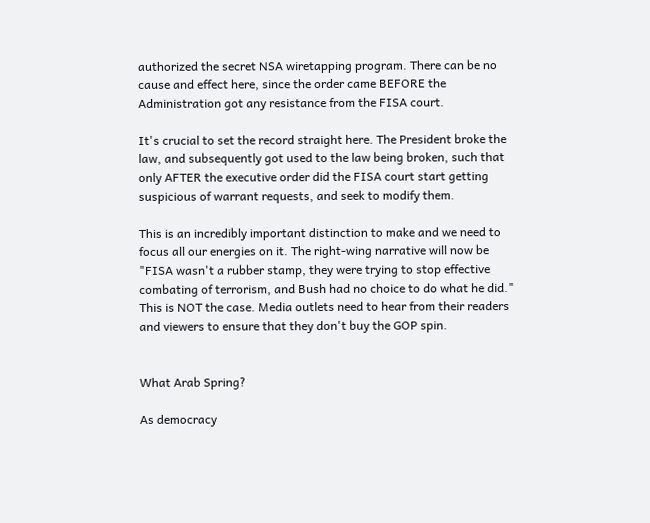authorized the secret NSA wiretapping program. There can be no cause and effect here, since the order came BEFORE the Administration got any resistance from the FISA court.

It's crucial to set the record straight here. The President broke the law, and subsequently got used to the law being broken, such that only AFTER the executive order did the FISA court start getting suspicious of warrant requests, and seek to modify them.

This is an incredibly important distinction to make and we need to focus all our energies on it. The right-wing narrative will now be "FISA wasn't a rubber stamp, they were trying to stop effective combating of terrorism, and Bush had no choice to do what he did." This is NOT the case. Media outlets need to hear from their readers and viewers to ensure that they don't buy the GOP spin.


What Arab Spring?

As democracy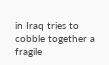in Iraq tries to cobble together a fragile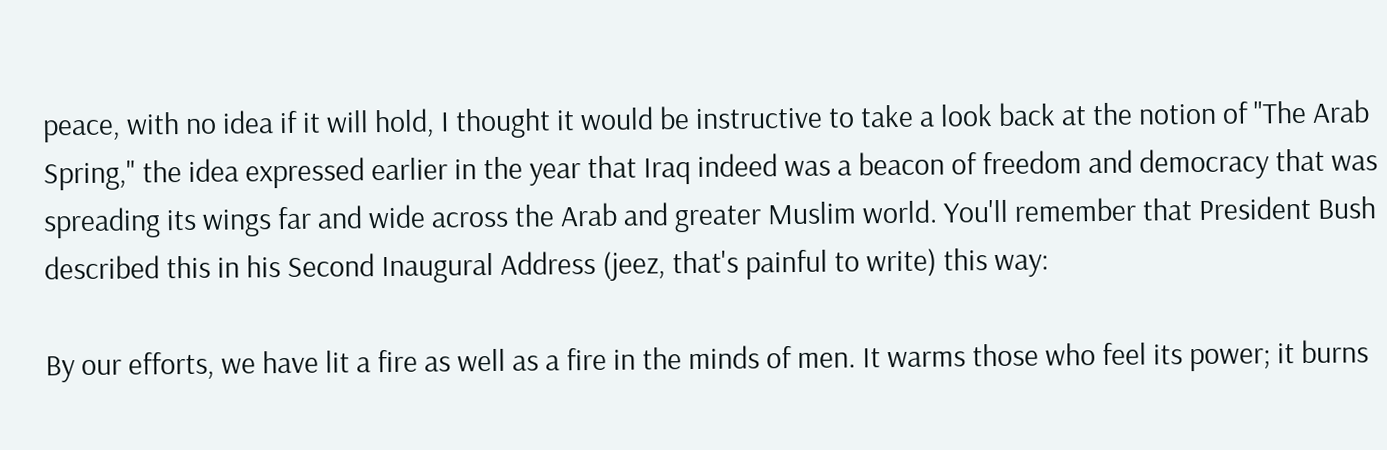peace, with no idea if it will hold, I thought it would be instructive to take a look back at the notion of "The Arab Spring," the idea expressed earlier in the year that Iraq indeed was a beacon of freedom and democracy that was spreading its wings far and wide across the Arab and greater Muslim world. You'll remember that President Bush described this in his Second Inaugural Address (jeez, that's painful to write) this way:

By our efforts, we have lit a fire as well as a fire in the minds of men. It warms those who feel its power; it burns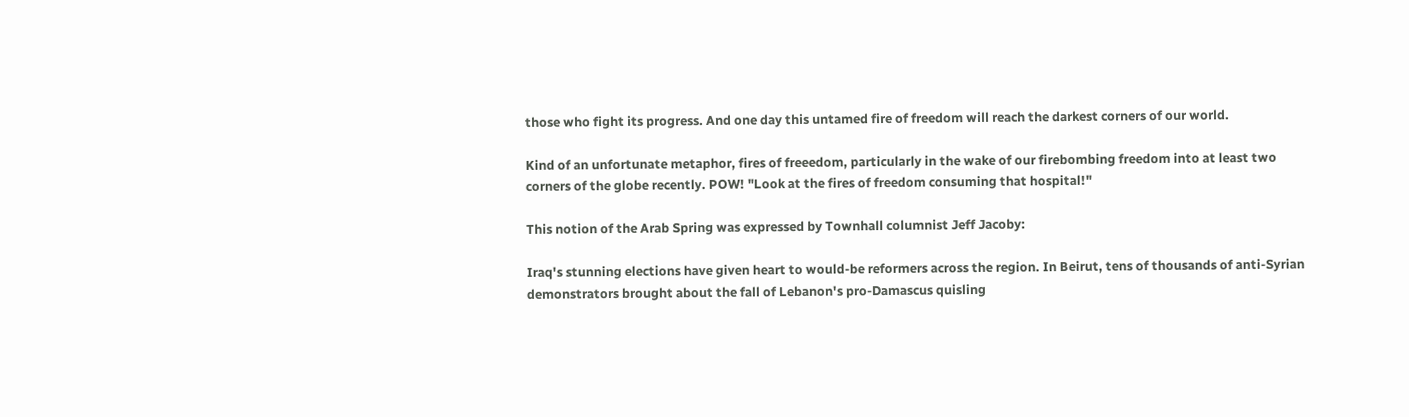those who fight its progress. And one day this untamed fire of freedom will reach the darkest corners of our world.

Kind of an unfortunate metaphor, fires of freeedom, particularly in the wake of our firebombing freedom into at least two corners of the globe recently. POW! "Look at the fires of freedom consuming that hospital!"

This notion of the Arab Spring was expressed by Townhall columnist Jeff Jacoby:

Iraq's stunning elections have given heart to would-be reformers across the region. In Beirut, tens of thousands of anti-Syrian demonstrators brought about the fall of Lebanon's pro-Damascus quisling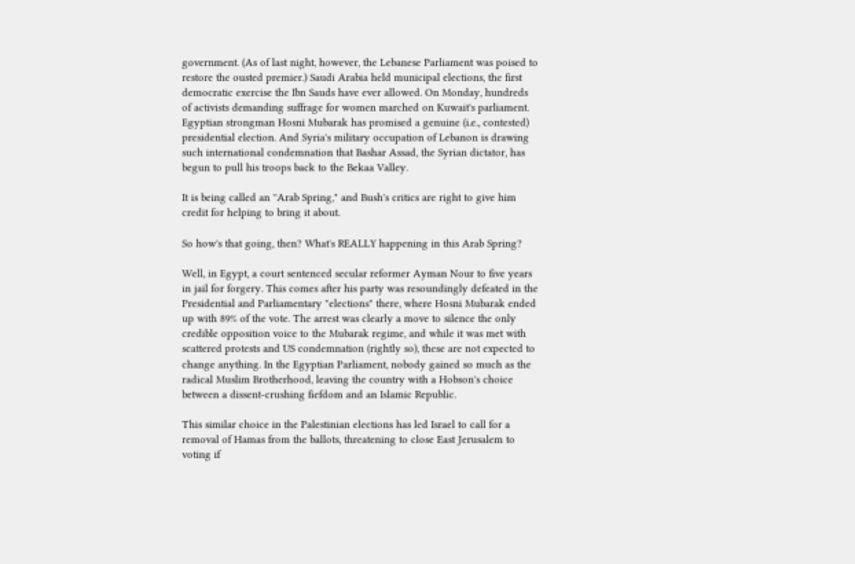government. (As of last night, however, the Lebanese Parliament was poised to restore the ousted premier.) Saudi Arabia held municipal elections, the first democratic exercise the Ibn Sauds have ever allowed. On Monday, hundreds of activists demanding suffrage for women marched on Kuwait's parliament. Egyptian strongman Hosni Mubarak has promised a genuine (i.e., contested) presidential election. And Syria's military occupation of Lebanon is drawing such international condemnation that Bashar Assad, the Syrian dictator, has begun to pull his troops back to the Bekaa Valley.

It is being called an ''Arab Spring," and Bush's critics are right to give him credit for helping to bring it about.

So how's that going, then? What's REALLY happening in this Arab Spring?

Well, in Egypt, a court sentenced secular reformer Ayman Nour to five years in jail for forgery. This comes after his party was resoundingly defeated in the Presidential and Parliamentary "elections" there, where Hosni Mubarak ended up with 89% of the vote. The arrest was clearly a move to silence the only credible opposition voice to the Mubarak regime, and while it was met with scattered protests and US condemnation (rightly so), these are not expected to change anything. In the Egyptian Parliament, nobody gained so much as the radical Muslim Brotherhood, leaving the country with a Hobson's choice between a dissent-crushing fiefdom and an Islamic Republic.

This similar choice in the Palestinian elections has led Israel to call for a removal of Hamas from the ballots, threatening to close East Jerusalem to voting if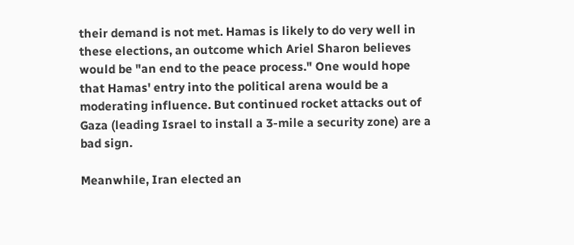their demand is not met. Hamas is likely to do very well in these elections, an outcome which Ariel Sharon believes would be "an end to the peace process." One would hope that Hamas' entry into the political arena would be a moderating influence. But continued rocket attacks out of Gaza (leading Israel to install a 3-mile a security zone) are a bad sign.

Meanwhile, Iran elected an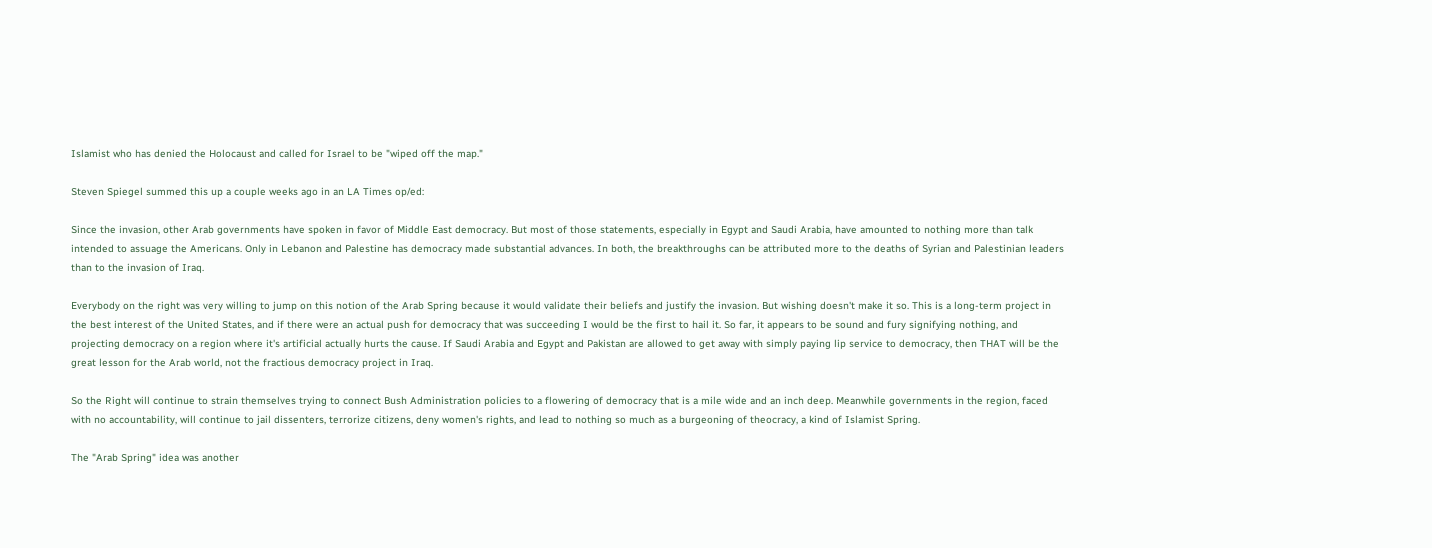Islamist who has denied the Holocaust and called for Israel to be "wiped off the map."

Steven Spiegel summed this up a couple weeks ago in an LA Times op/ed:

Since the invasion, other Arab governments have spoken in favor of Middle East democracy. But most of those statements, especially in Egypt and Saudi Arabia, have amounted to nothing more than talk intended to assuage the Americans. Only in Lebanon and Palestine has democracy made substantial advances. In both, the breakthroughs can be attributed more to the deaths of Syrian and Palestinian leaders than to the invasion of Iraq.

Everybody on the right was very willing to jump on this notion of the Arab Spring because it would validate their beliefs and justify the invasion. But wishing doesn't make it so. This is a long-term project in the best interest of the United States, and if there were an actual push for democracy that was succeeding I would be the first to hail it. So far, it appears to be sound and fury signifying nothing, and projecting democracy on a region where it's artificial actually hurts the cause. If Saudi Arabia and Egypt and Pakistan are allowed to get away with simply paying lip service to democracy, then THAT will be the great lesson for the Arab world, not the fractious democracy project in Iraq.

So the Right will continue to strain themselves trying to connect Bush Administration policies to a flowering of democracy that is a mile wide and an inch deep. Meanwhile governments in the region, faced with no accountability, will continue to jail dissenters, terrorize citizens, deny women's rights, and lead to nothing so much as a burgeoning of theocracy, a kind of Islamist Spring.

The "Arab Spring" idea was another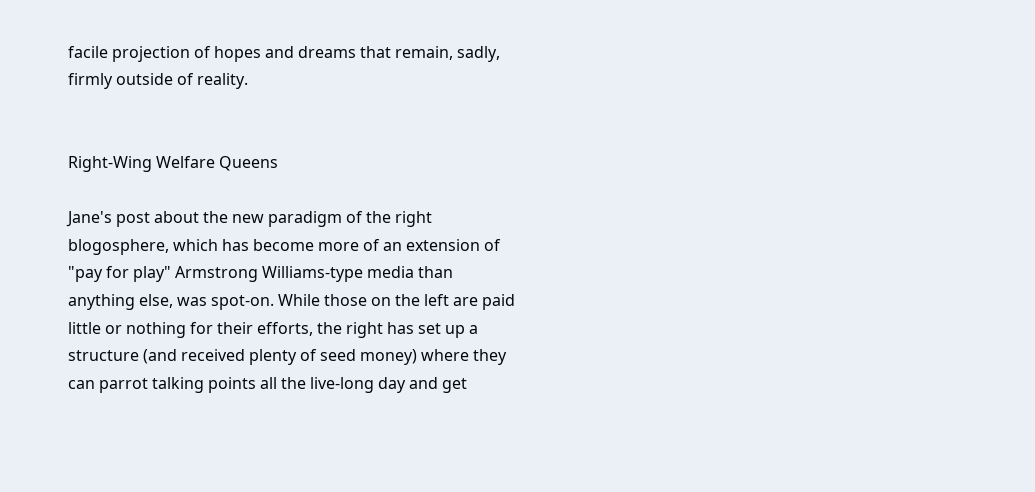facile projection of hopes and dreams that remain, sadly, firmly outside of reality.


Right-Wing Welfare Queens

Jane's post about the new paradigm of the right blogosphere, which has become more of an extension of "pay for play" Armstrong Williams-type media than anything else, was spot-on. While those on the left are paid little or nothing for their efforts, the right has set up a structure (and received plenty of seed money) where they can parrot talking points all the live-long day and get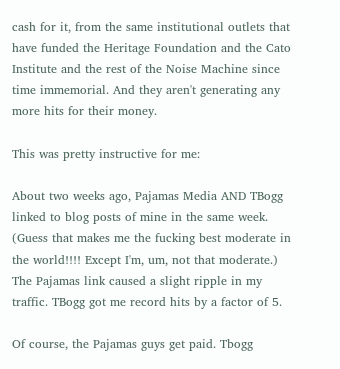cash for it, from the same institutional outlets that have funded the Heritage Foundation and the Cato Institute and the rest of the Noise Machine since time immemorial. And they aren't generating any more hits for their money.

This was pretty instructive for me:

About two weeks ago, Pajamas Media AND TBogg linked to blog posts of mine in the same week. (Guess that makes me the fucking best moderate in the world!!!! Except I'm, um, not that moderate.) The Pajamas link caused a slight ripple in my traffic. TBogg got me record hits by a factor of 5.

Of course, the Pajamas guys get paid. Tbogg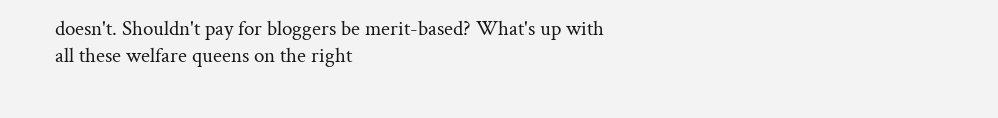doesn't. Shouldn't pay for bloggers be merit-based? What's up with all these welfare queens on the right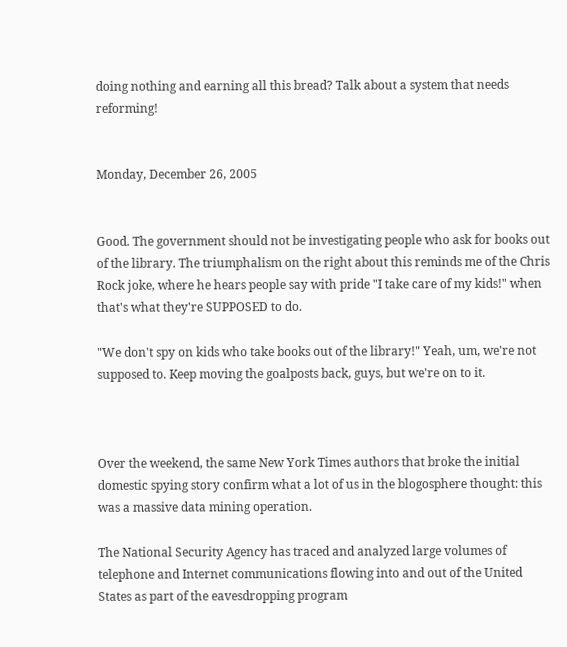doing nothing and earning all this bread? Talk about a system that needs reforming!


Monday, December 26, 2005


Good. The government should not be investigating people who ask for books out of the library. The triumphalism on the right about this reminds me of the Chris Rock joke, where he hears people say with pride "I take care of my kids!" when that's what they're SUPPOSED to do.

"We don't spy on kids who take books out of the library!" Yeah, um, we're not supposed to. Keep moving the goalposts back, guys, but we're on to it.



Over the weekend, the same New York Times authors that broke the initial domestic spying story confirm what a lot of us in the blogosphere thought: this was a massive data mining operation.

The National Security Agency has traced and analyzed large volumes of telephone and Internet communications flowing into and out of the United States as part of the eavesdropping program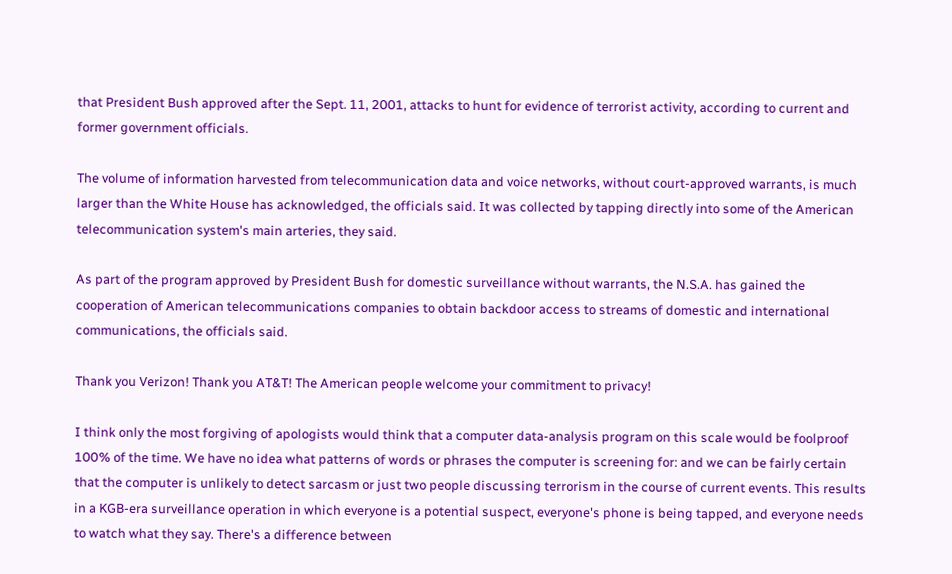that President Bush approved after the Sept. 11, 2001, attacks to hunt for evidence of terrorist activity, according to current and former government officials.

The volume of information harvested from telecommunication data and voice networks, without court-approved warrants, is much larger than the White House has acknowledged, the officials said. It was collected by tapping directly into some of the American telecommunication system's main arteries, they said.

As part of the program approved by President Bush for domestic surveillance without warrants, the N.S.A. has gained the cooperation of American telecommunications companies to obtain backdoor access to streams of domestic and international communications, the officials said.

Thank you Verizon! Thank you AT&T! The American people welcome your commitment to privacy!

I think only the most forgiving of apologists would think that a computer data-analysis program on this scale would be foolproof 100% of the time. We have no idea what patterns of words or phrases the computer is screening for: and we can be fairly certain that the computer is unlikely to detect sarcasm or just two people discussing terrorism in the course of current events. This results in a KGB-era surveillance operation in which everyone is a potential suspect, everyone's phone is being tapped, and everyone needs to watch what they say. There's a difference between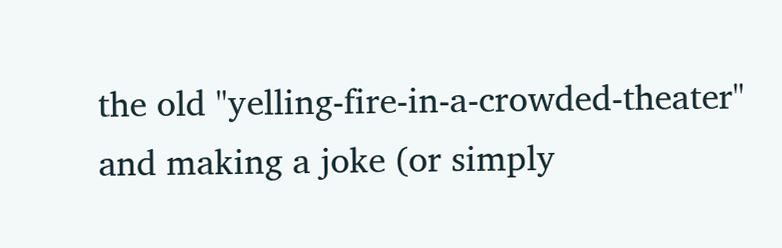the old "yelling-fire-in-a-crowded-theater" and making a joke (or simply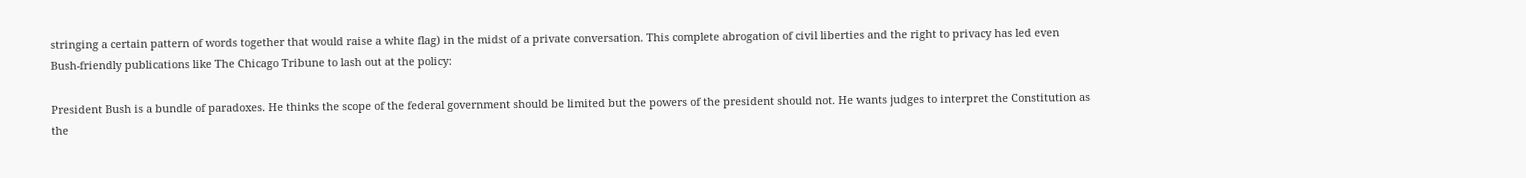stringing a certain pattern of words together that would raise a white flag) in the midst of a private conversation. This complete abrogation of civil liberties and the right to privacy has led even Bush-friendly publications like The Chicago Tribune to lash out at the policy:

President Bush is a bundle of paradoxes. He thinks the scope of the federal government should be limited but the powers of the president should not. He wants judges to interpret the Constitution as the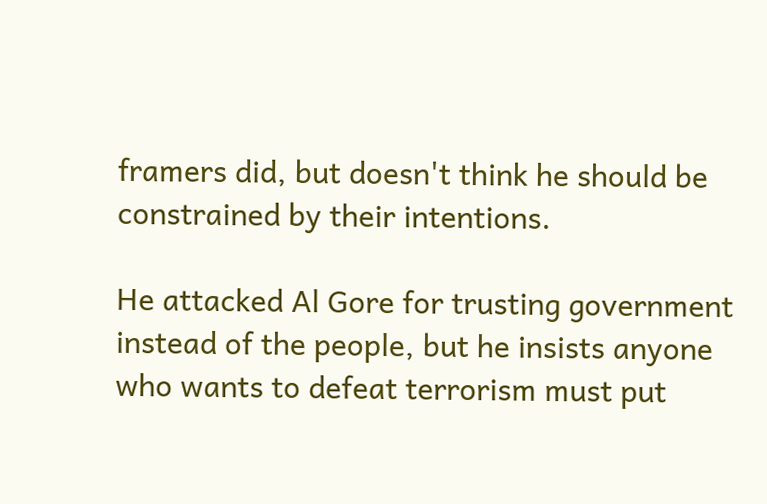framers did, but doesn't think he should be constrained by their intentions.

He attacked Al Gore for trusting government instead of the people, but he insists anyone who wants to defeat terrorism must put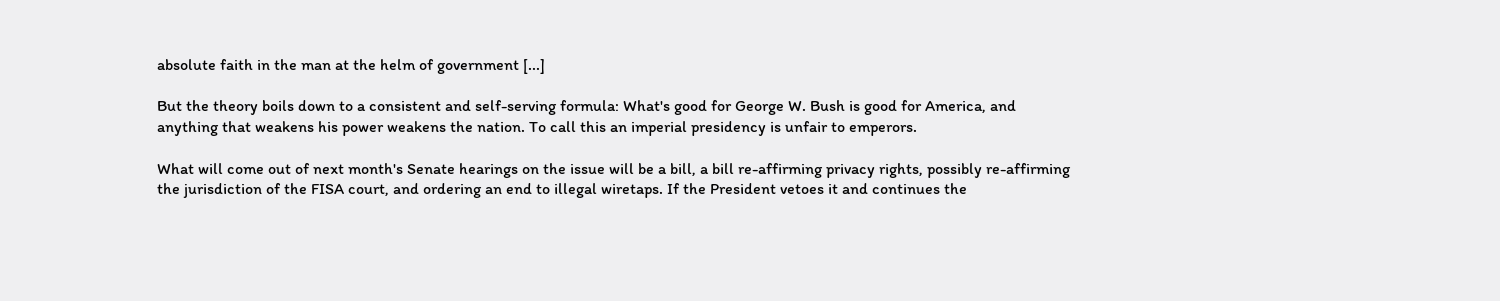absolute faith in the man at the helm of government [...]

But the theory boils down to a consistent and self-serving formula: What's good for George W. Bush is good for America, and anything that weakens his power weakens the nation. To call this an imperial presidency is unfair to emperors.

What will come out of next month's Senate hearings on the issue will be a bill, a bill re-affirming privacy rights, possibly re-affirming the jurisdiction of the FISA court, and ordering an end to illegal wiretaps. If the President vetoes it and continues the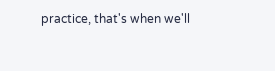practice, that's when we'll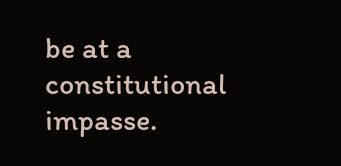be at a constitutional impasse.